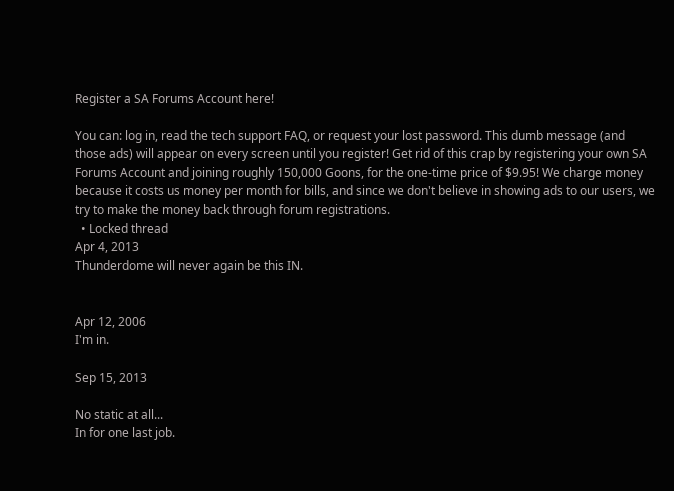Register a SA Forums Account here!

You can: log in, read the tech support FAQ, or request your lost password. This dumb message (and those ads) will appear on every screen until you register! Get rid of this crap by registering your own SA Forums Account and joining roughly 150,000 Goons, for the one-time price of $9.95! We charge money because it costs us money per month for bills, and since we don't believe in showing ads to our users, we try to make the money back through forum registrations.
  • Locked thread
Apr 4, 2013
Thunderdome will never again be this IN.


Apr 12, 2006
I'm in.

Sep 15, 2013

No static at all...
In for one last job.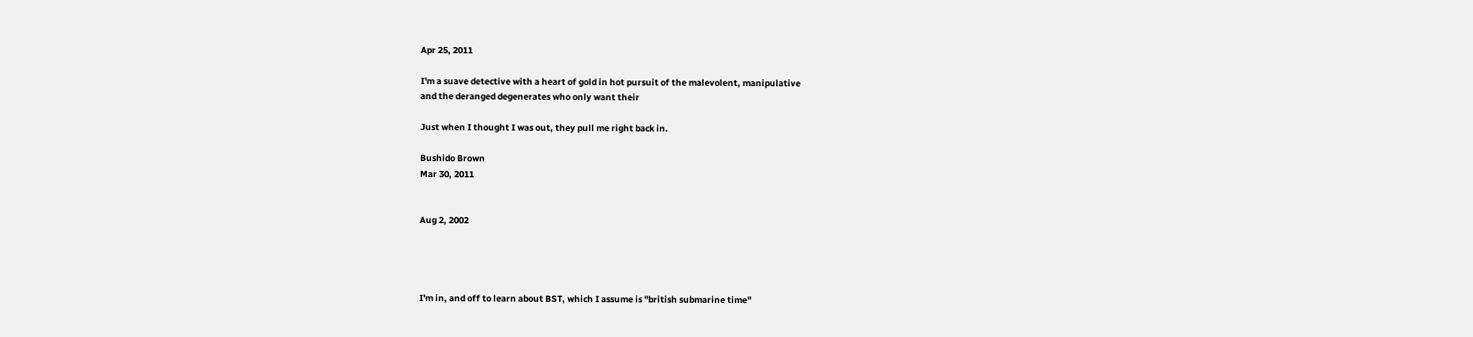Apr 25, 2011

I'm a suave detective with a heart of gold in hot pursuit of the malevolent, manipulative
and the deranged degenerates who only want their

Just when I thought I was out, they pull me right back in.

Bushido Brown
Mar 30, 2011


Aug 2, 2002




I'm in, and off to learn about BST, which I assume is "british submarine time"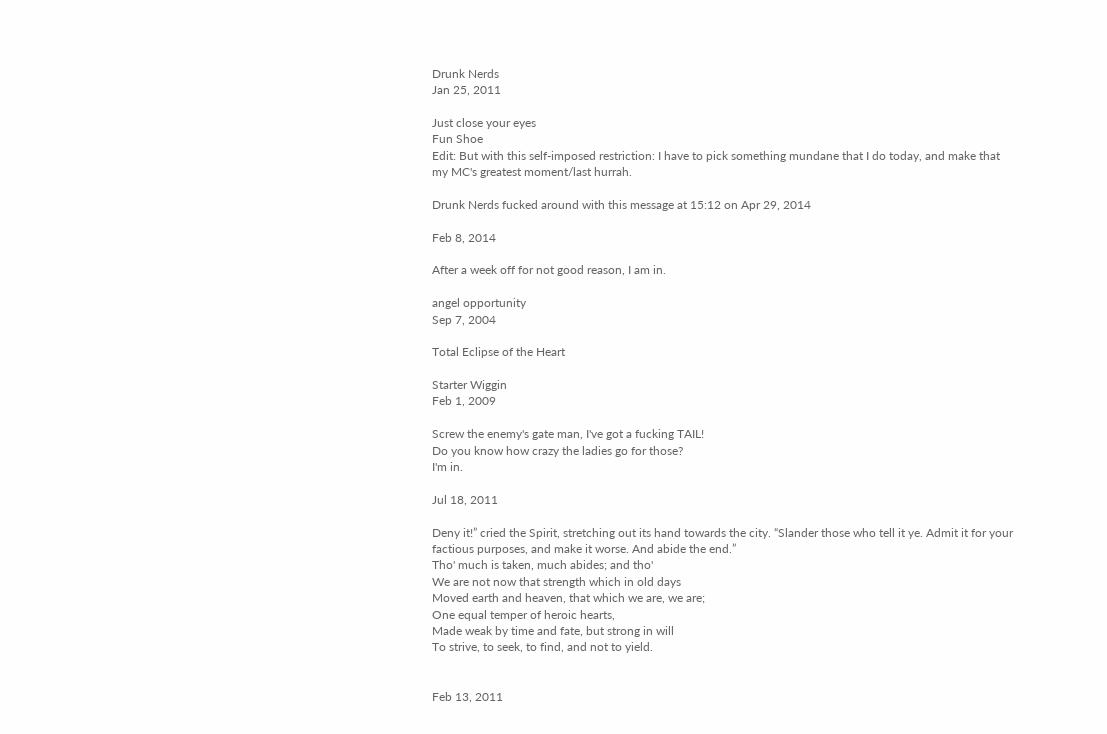Drunk Nerds
Jan 25, 2011

Just close your eyes
Fun Shoe
Edit: But with this self-imposed restriction: I have to pick something mundane that I do today, and make that my MC's greatest moment/last hurrah.

Drunk Nerds fucked around with this message at 15:12 on Apr 29, 2014

Feb 8, 2014

After a week off for not good reason, I am in.

angel opportunity
Sep 7, 2004

Total Eclipse of the Heart

Starter Wiggin
Feb 1, 2009

Screw the enemy's gate man, I've got a fucking TAIL!
Do you know how crazy the ladies go for those?
I'm in.

Jul 18, 2011

Deny it!” cried the Spirit, stretching out its hand towards the city. “Slander those who tell it ye. Admit it for your factious purposes, and make it worse. And abide the end.”
Tho' much is taken, much abides; and tho'
We are not now that strength which in old days
Moved earth and heaven, that which we are, we are;
One equal temper of heroic hearts,
Made weak by time and fate, but strong in will
To strive, to seek, to find, and not to yield.


Feb 13, 2011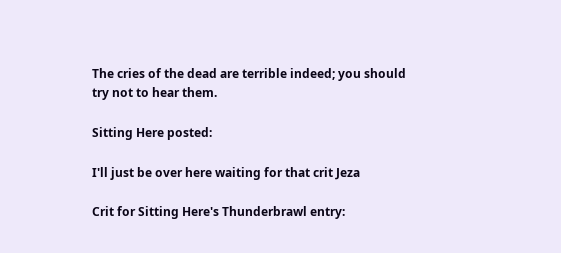The cries of the dead are terrible indeed; you should try not to hear them.

Sitting Here posted:

I'll just be over here waiting for that crit Jeza

Crit for Sitting Here's Thunderbrawl entry: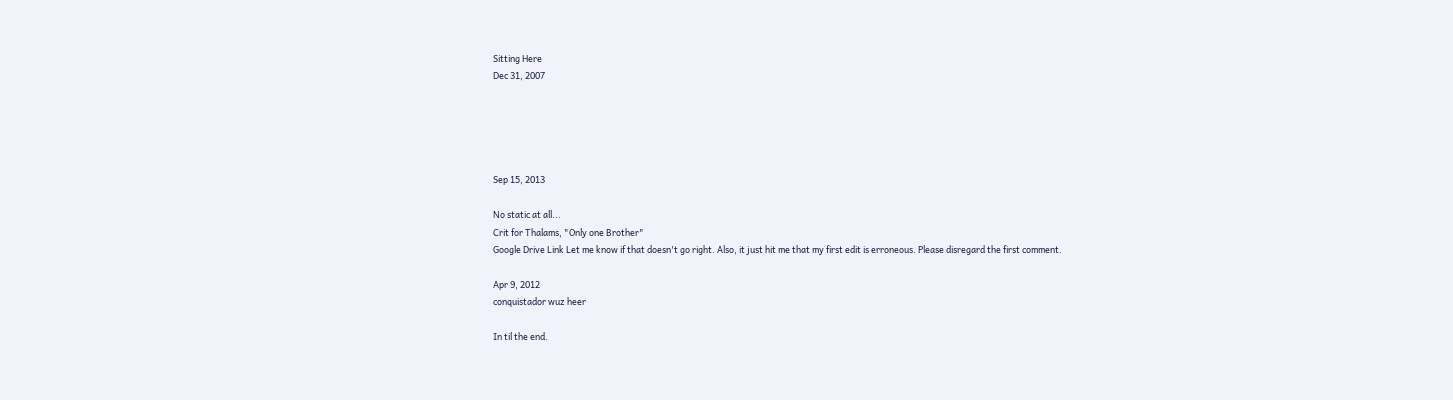Sitting Here
Dec 31, 2007





Sep 15, 2013

No static at all...
Crit for Thalams, "Only one Brother"
Google Drive Link Let me know if that doesn't go right. Also, it just hit me that my first edit is erroneous. Please disregard the first comment.

Apr 9, 2012
conquistador wuz heer

In til the end.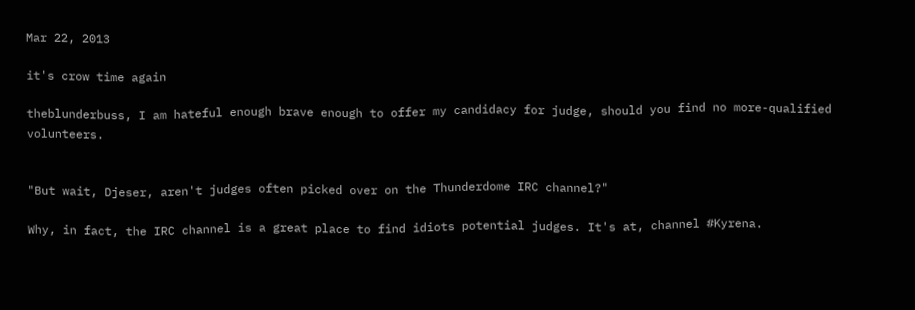Mar 22, 2013

it's crow time again

theblunderbuss, I am hateful enough brave enough to offer my candidacy for judge, should you find no more-qualified volunteers.


"But wait, Djeser, aren't judges often picked over on the Thunderdome IRC channel?"

Why, in fact, the IRC channel is a great place to find idiots potential judges. It's at, channel #Kyrena.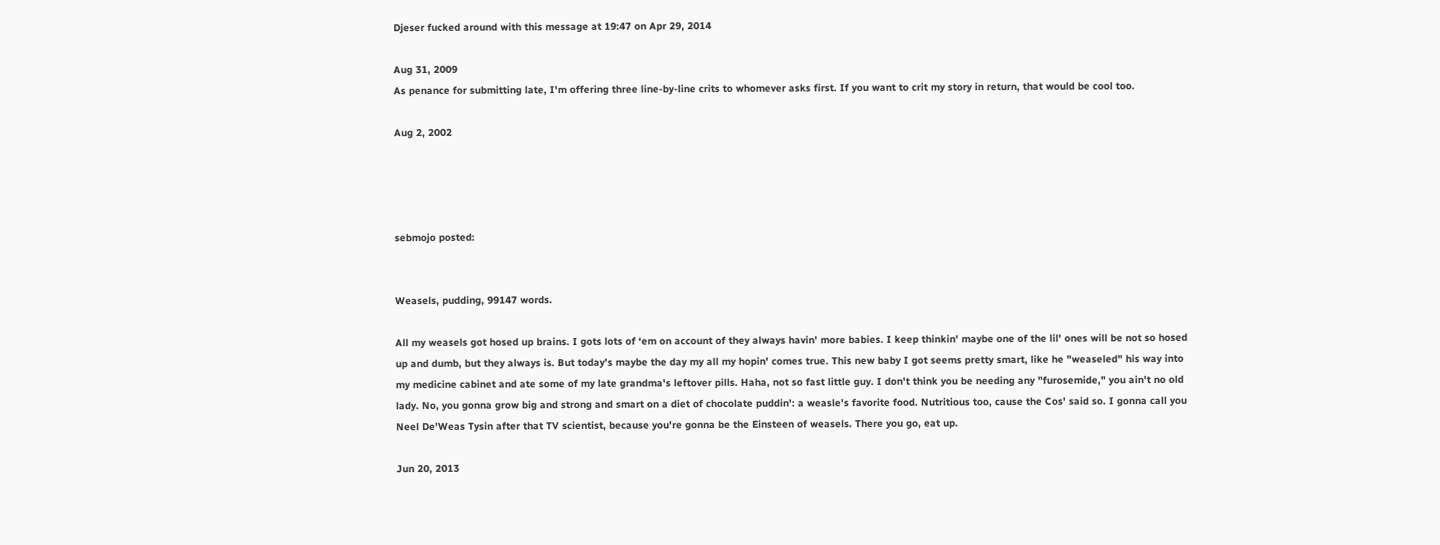Djeser fucked around with this message at 19:47 on Apr 29, 2014

Aug 31, 2009
As penance for submitting late, I'm offering three line-by-line crits to whomever asks first. If you want to crit my story in return, that would be cool too.

Aug 2, 2002




sebmojo posted:


Weasels, pudding, 99147 words.

All my weasels got hosed up brains. I gots lots of ‘em on account of they always havin' more babies. I keep thinkin' maybe one of the lil' ones will be not so hosed up and dumb, but they always is. But today's maybe the day my all my hopin' comes true. This new baby I got seems pretty smart, like he "weaseled" his way into my medicine cabinet and ate some of my late grandma's leftover pills. Haha, not so fast little guy. I don't think you be needing any "furosemide," you ain't no old lady. No, you gonna grow big and strong and smart on a diet of chocolate puddin': a weasle's favorite food. Nutritious too, cause the Cos' said so. I gonna call you Neel De'Weas Tysin after that TV scientist, because you're gonna be the Einsteen of weasels. There you go, eat up.

Jun 20, 2013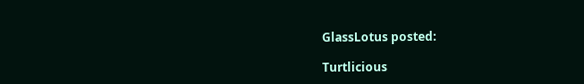GlassLotus posted:

Turtlicious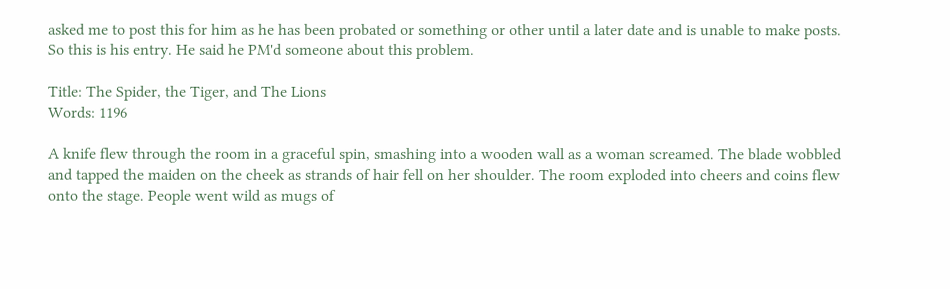asked me to post this for him as he has been probated or something or other until a later date and is unable to make posts. So this is his entry. He said he PM'd someone about this problem.

Title: The Spider, the Tiger, and The Lions
Words: 1196

A knife flew through the room in a graceful spin, smashing into a wooden wall as a woman screamed. The blade wobbled and tapped the maiden on the cheek as strands of hair fell on her shoulder. The room exploded into cheers and coins flew onto the stage. People went wild as mugs of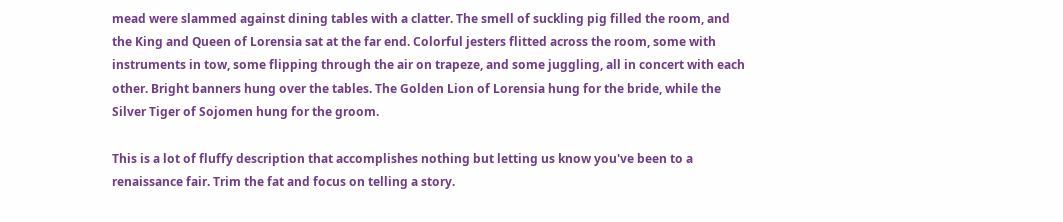mead were slammed against dining tables with a clatter. The smell of suckling pig filled the room, and the King and Queen of Lorensia sat at the far end. Colorful jesters flitted across the room, some with instruments in tow, some flipping through the air on trapeze, and some juggling, all in concert with each other. Bright banners hung over the tables. The Golden Lion of Lorensia hung for the bride, while the Silver Tiger of Sojomen hung for the groom.

This is a lot of fluffy description that accomplishes nothing but letting us know you've been to a renaissance fair. Trim the fat and focus on telling a story.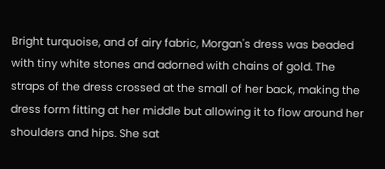Bright turquoise, and of airy fabric, Morgan's dress was beaded with tiny white stones and adorned with chains of gold. The straps of the dress crossed at the small of her back, making the dress form fitting at her middle but allowing it to flow around her shoulders and hips. She sat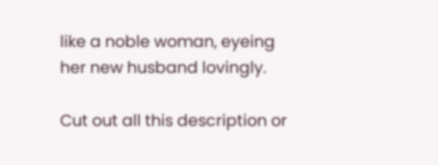like a noble woman, eyeing her new husband lovingly.

Cut out all this description or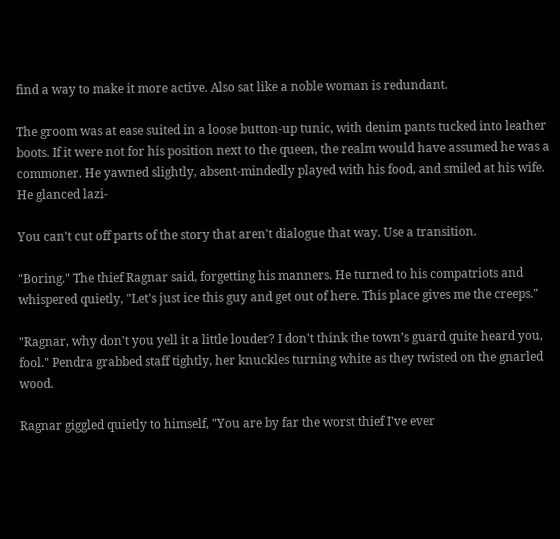find a way to make it more active. Also sat like a noble woman is redundant.

The groom was at ease suited in a loose button-up tunic, with denim pants tucked into leather boots. If it were not for his position next to the queen, the realm would have assumed he was a commoner. He yawned slightly, absent-mindedly played with his food, and smiled at his wife. He glanced lazi-

You can't cut off parts of the story that aren't dialogue that way. Use a transition.

"Boring." The thief Ragnar said, forgetting his manners. He turned to his compatriots and whispered quietly, "Let's just ice this guy and get out of here. This place gives me the creeps."

"Ragnar, why don't you yell it a little louder? I don't think the town’s guard quite heard you, fool." Pendra grabbed staff tightly, her knuckles turning white as they twisted on the gnarled wood.

Ragnar giggled quietly to himself, "You are by far the worst thief I've ever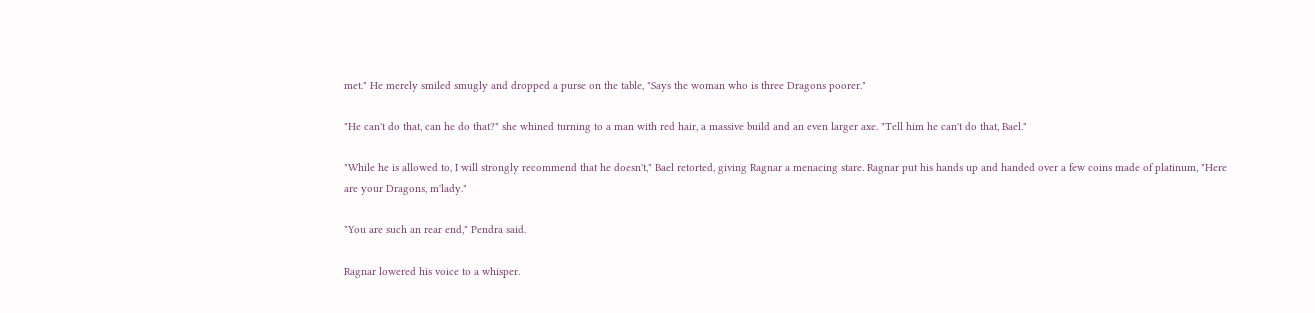met." He merely smiled smugly and dropped a purse on the table, "Says the woman who is three Dragons poorer."

"He can't do that, can he do that?" she whined turning to a man with red hair, a massive build and an even larger axe. "Tell him he can't do that, Bael."

"While he is allowed to, I will strongly recommend that he doesn't," Bael retorted, giving Ragnar a menacing stare. Ragnar put his hands up and handed over a few coins made of platinum, "Here are your Dragons, m'lady."

"You are such an rear end," Pendra said.

Ragnar lowered his voice to a whisper.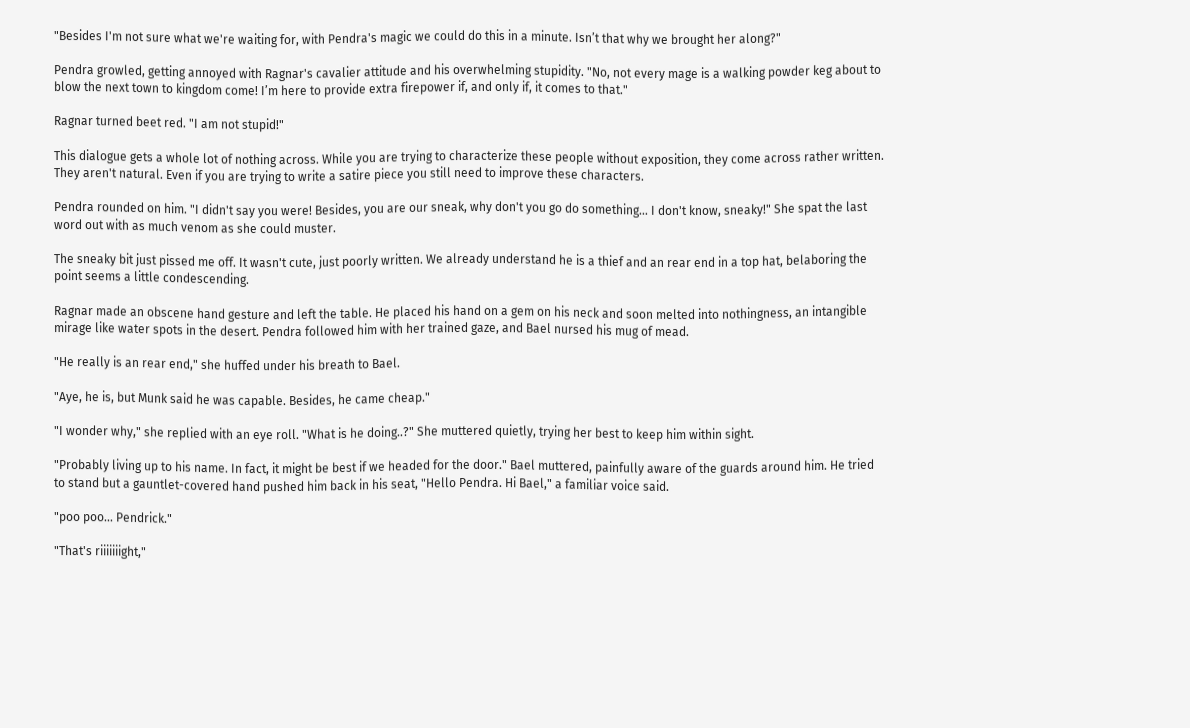"Besides I'm not sure what we're waiting for, with Pendra's magic we could do this in a minute. Isn’t that why we brought her along?"

Pendra growled, getting annoyed with Ragnar's cavalier attitude and his overwhelming stupidity. "No, not every mage is a walking powder keg about to blow the next town to kingdom come! I’m here to provide extra firepower if, and only if, it comes to that."

Ragnar turned beet red. "I am not stupid!"

This dialogue gets a whole lot of nothing across. While you are trying to characterize these people without exposition, they come across rather written. They aren't natural. Even if you are trying to write a satire piece you still need to improve these characters.

Pendra rounded on him. "I didn't say you were! Besides, you are our sneak, why don't you go do something... I don't know, sneaky!" She spat the last word out with as much venom as she could muster.

The sneaky bit just pissed me off. It wasn't cute, just poorly written. We already understand he is a thief and an rear end in a top hat, belaboring the point seems a little condescending.

Ragnar made an obscene hand gesture and left the table. He placed his hand on a gem on his neck and soon melted into nothingness, an intangible mirage like water spots in the desert. Pendra followed him with her trained gaze, and Bael nursed his mug of mead.

"He really is an rear end," she huffed under his breath to Bael.

"Aye, he is, but Munk said he was capable. Besides, he came cheap."

"I wonder why," she replied with an eye roll. "What is he doing..?" She muttered quietly, trying her best to keep him within sight.

"Probably living up to his name. In fact, it might be best if we headed for the door." Bael muttered, painfully aware of the guards around him. He tried to stand but a gauntlet-covered hand pushed him back in his seat, "Hello Pendra. Hi Bael," a familiar voice said.

"poo poo... Pendrick."

"That's riiiiiiight,"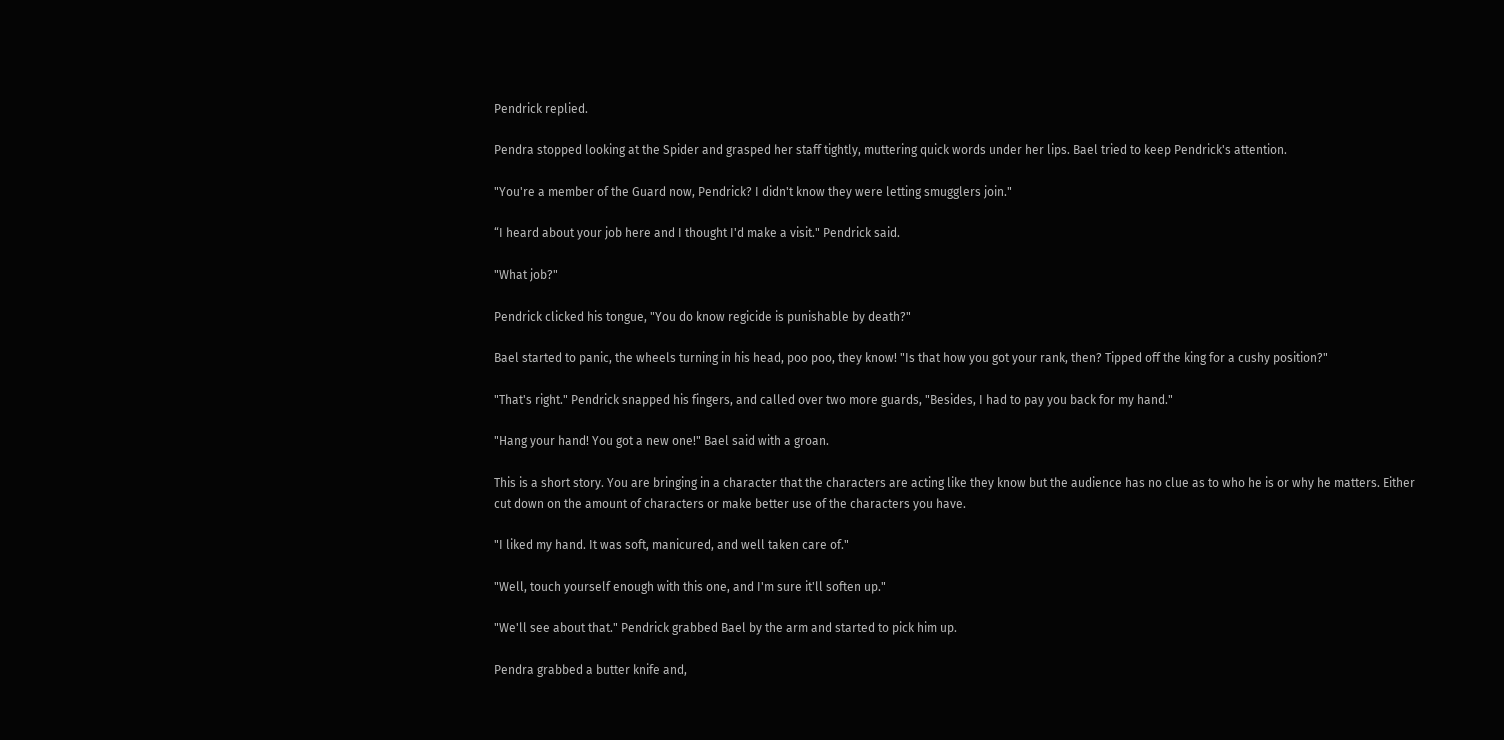Pendrick replied.

Pendra stopped looking at the Spider and grasped her staff tightly, muttering quick words under her lips. Bael tried to keep Pendrick's attention.

"You're a member of the Guard now, Pendrick? I didn't know they were letting smugglers join."

“I heard about your job here and I thought I'd make a visit." Pendrick said.

"What job?"

Pendrick clicked his tongue, "You do know regicide is punishable by death?"

Bael started to panic, the wheels turning in his head, poo poo, they know! "Is that how you got your rank, then? Tipped off the king for a cushy position?"

"That's right." Pendrick snapped his fingers, and called over two more guards, "Besides, I had to pay you back for my hand."

"Hang your hand! You got a new one!" Bael said with a groan.

This is a short story. You are bringing in a character that the characters are acting like they know but the audience has no clue as to who he is or why he matters. Either cut down on the amount of characters or make better use of the characters you have.

"I liked my hand. It was soft, manicured, and well taken care of."

"Well, touch yourself enough with this one, and I'm sure it'll soften up."

"We'll see about that." Pendrick grabbed Bael by the arm and started to pick him up.

Pendra grabbed a butter knife and,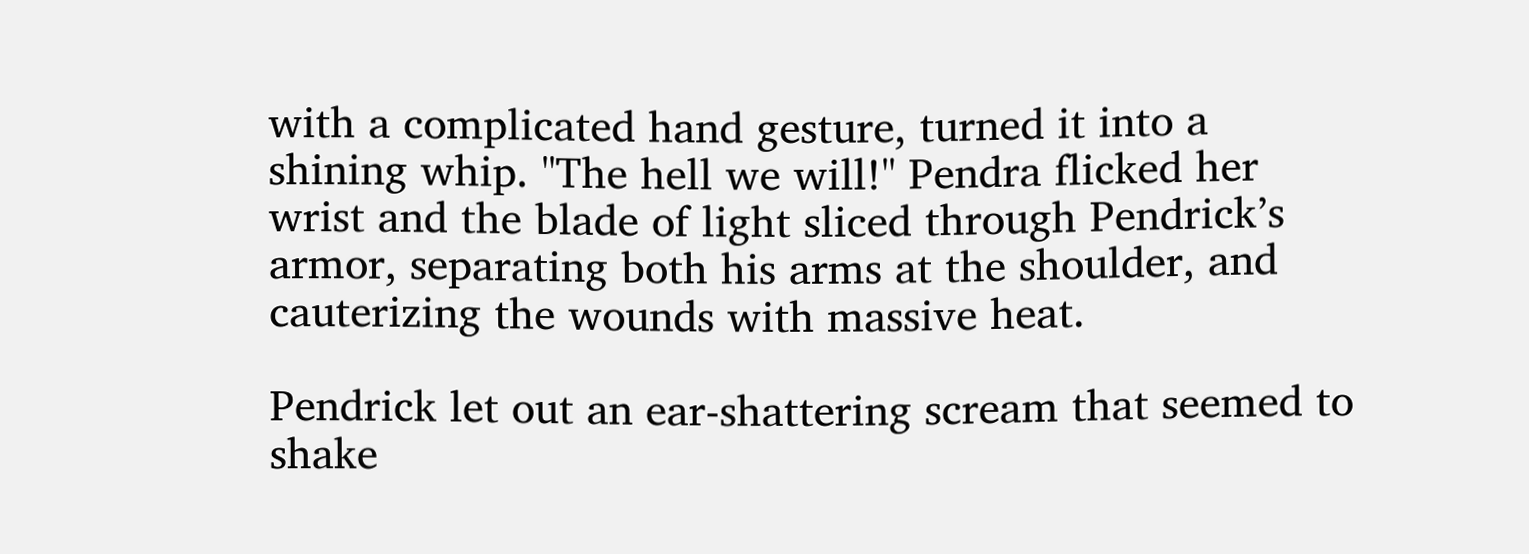with a complicated hand gesture, turned it into a shining whip. "The hell we will!" Pendra flicked her wrist and the blade of light sliced through Pendrick’s armor, separating both his arms at the shoulder, and cauterizing the wounds with massive heat.

Pendrick let out an ear-shattering scream that seemed to shake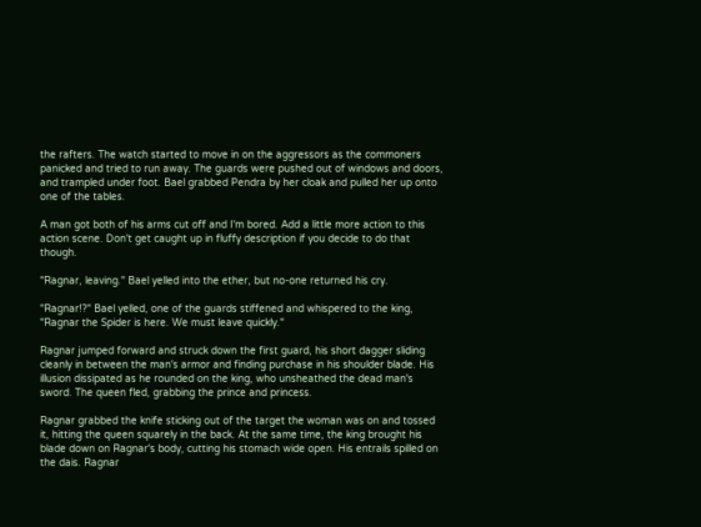the rafters. The watch started to move in on the aggressors as the commoners panicked and tried to run away. The guards were pushed out of windows and doors, and trampled under foot. Bael grabbed Pendra by her cloak and pulled her up onto one of the tables.

A man got both of his arms cut off and I'm bored. Add a little more action to this action scene. Don't get caught up in fluffy description if you decide to do that though.

"Ragnar, leaving." Bael yelled into the ether, but no-one returned his cry.

"Ragnar!?" Bael yelled, one of the guards stiffened and whispered to the king, "Ragnar the Spider is here. We must leave quickly."

Ragnar jumped forward and struck down the first guard, his short dagger sliding cleanly in between the man's armor and finding purchase in his shoulder blade. His illusion dissipated as he rounded on the king, who unsheathed the dead man's sword. The queen fled, grabbing the prince and princess.

Ragnar grabbed the knife sticking out of the target the woman was on and tossed it, hitting the queen squarely in the back. At the same time, the king brought his blade down on Ragnar's body, cutting his stomach wide open. His entrails spilled on the dais. Ragnar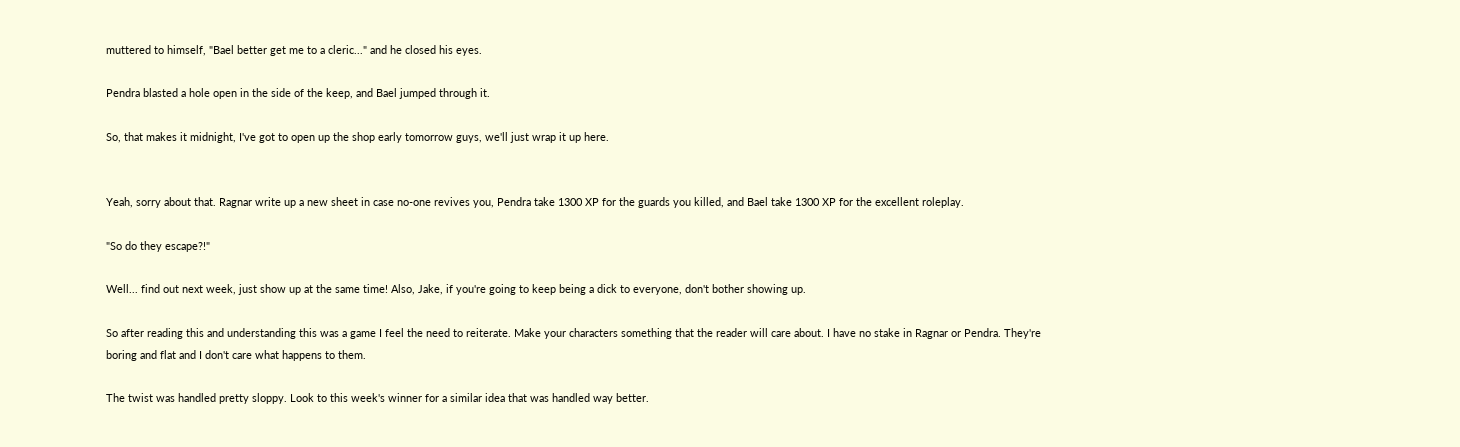muttered to himself, "Bael better get me to a cleric..." and he closed his eyes.

Pendra blasted a hole open in the side of the keep, and Bael jumped through it.

So, that makes it midnight, I've got to open up the shop early tomorrow guys, we'll just wrap it up here.


Yeah, sorry about that. Ragnar write up a new sheet in case no-one revives you, Pendra take 1300 XP for the guards you killed, and Bael take 1300 XP for the excellent roleplay.

"So do they escape?!"

Well... find out next week, just show up at the same time! Also, Jake, if you're going to keep being a dick to everyone, don't bother showing up.

So after reading this and understanding this was a game I feel the need to reiterate. Make your characters something that the reader will care about. I have no stake in Ragnar or Pendra. They're boring and flat and I don't care what happens to them.

The twist was handled pretty sloppy. Look to this week's winner for a similar idea that was handled way better.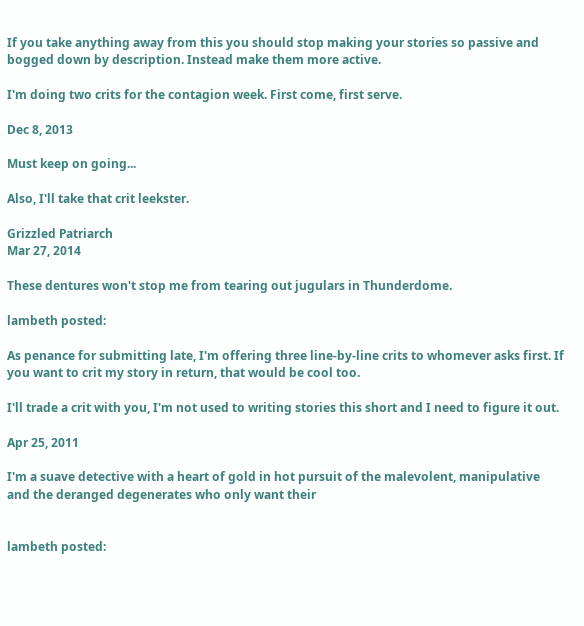If you take anything away from this you should stop making your stories so passive and bogged down by description. Instead make them more active.

I'm doing two crits for the contagion week. First come, first serve.

Dec 8, 2013

Must keep on going...

Also, I'll take that crit leekster.

Grizzled Patriarch
Mar 27, 2014

These dentures won't stop me from tearing out jugulars in Thunderdome.

lambeth posted:

As penance for submitting late, I'm offering three line-by-line crits to whomever asks first. If you want to crit my story in return, that would be cool too.

I'll trade a crit with you, I'm not used to writing stories this short and I need to figure it out.

Apr 25, 2011

I'm a suave detective with a heart of gold in hot pursuit of the malevolent, manipulative
and the deranged degenerates who only want their


lambeth posted: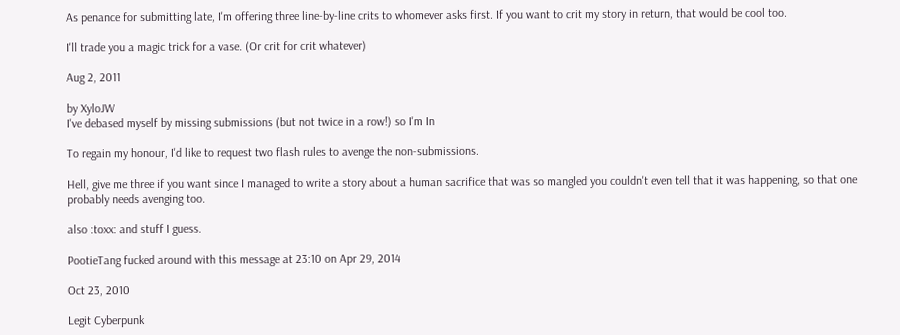As penance for submitting late, I'm offering three line-by-line crits to whomever asks first. If you want to crit my story in return, that would be cool too.

I'll trade you a magic trick for a vase. (Or crit for crit whatever)

Aug 2, 2011

by XyloJW
I've debased myself by missing submissions (but not twice in a row!) so I'm In

To regain my honour, I'd like to request two flash rules to avenge the non-submissions.

Hell, give me three if you want since I managed to write a story about a human sacrifice that was so mangled you couldn't even tell that it was happening, so that one probably needs avenging too.

also :toxx: and stuff I guess.

PootieTang fucked around with this message at 23:10 on Apr 29, 2014

Oct 23, 2010

Legit Cyberpunk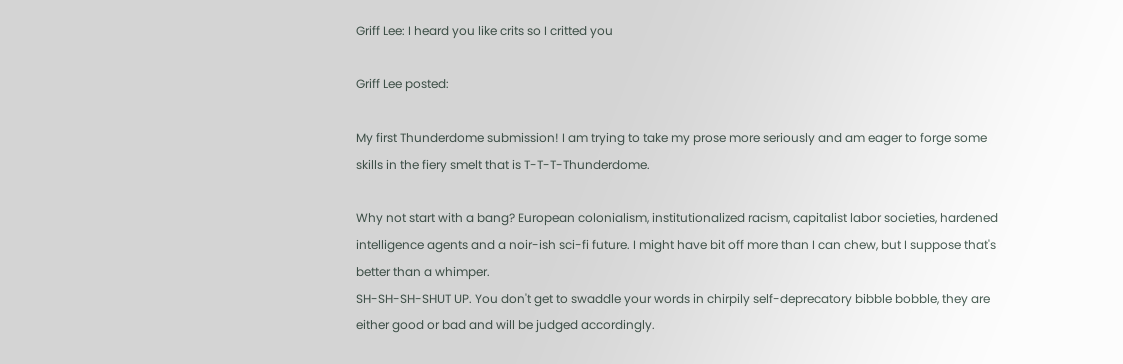Griff Lee: I heard you like crits so I critted you

Griff Lee posted:

My first Thunderdome submission! I am trying to take my prose more seriously and am eager to forge some skills in the fiery smelt that is T-T-T-Thunderdome.

Why not start with a bang? European colonialism, institutionalized racism, capitalist labor societies, hardened intelligence agents and a noir-ish sci-fi future. I might have bit off more than I can chew, but I suppose that's better than a whimper.
SH-SH-SH-SHUT UP. You don't get to swaddle your words in chirpily self-deprecatory bibble bobble, they are either good or bad and will be judged accordingly.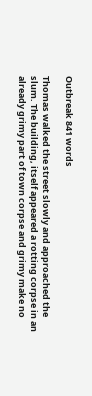Outbreak 841 words

Thomas walked the street slowly and approached the slum. The building, itself appeared a rotting corpse in an already grimy part of town corpse and grimy make no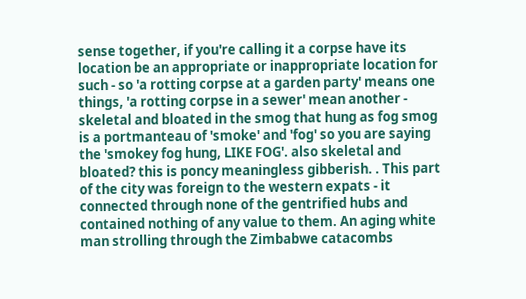sense together, if you're calling it a corpse have its location be an appropriate or inappropriate location for such - so 'a rotting corpse at a garden party' means one things, 'a rotting corpse in a sewer' mean another - skeletal and bloated in the smog that hung as fog smog is a portmanteau of 'smoke' and 'fog' so you are saying the 'smokey fog hung, LIKE FOG'. also skeletal and bloated? this is poncy meaningless gibberish. . This part of the city was foreign to the western expats - it connected through none of the gentrified hubs and contained nothing of any value to them. An aging white man strolling through the Zimbabwe catacombs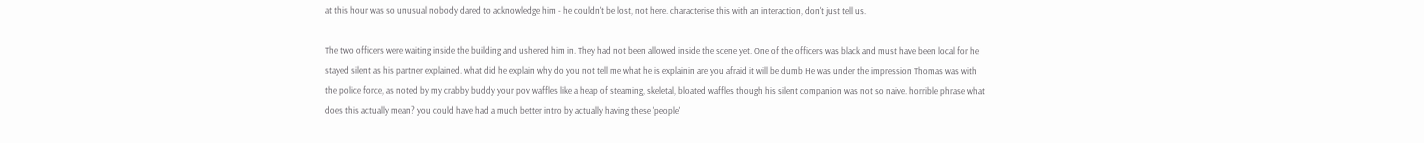at this hour was so unusual nobody dared to acknowledge him - he couldn't be lost, not here. characterise this with an interaction, don't just tell us.

The two officers were waiting inside the building and ushered him in. They had not been allowed inside the scene yet. One of the officers was black and must have been local for he stayed silent as his partner explained. what did he explain why do you not tell me what he is explainin are you afraid it will be dumb He was under the impression Thomas was with the police force, as noted by my crabby buddy your pov waffles like a heap of steaming, skeletal, bloated waffles though his silent companion was not so naive. horrible phrase what does this actually mean? you could have had a much better intro by actually having these 'people'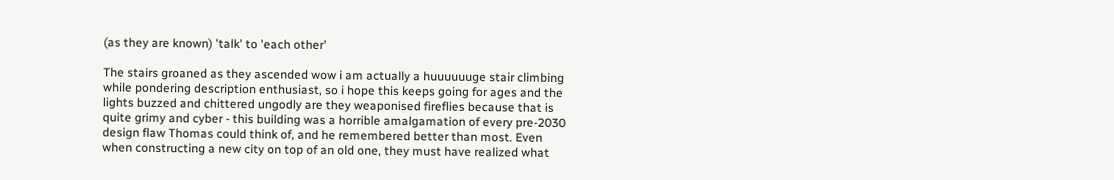(as they are known) 'talk' to 'each other'

The stairs groaned as they ascended wow i am actually a huuuuuuge stair climbing while pondering description enthusiast, so i hope this keeps going for ages and the lights buzzed and chittered ungodly are they weaponised fireflies because that is quite grimy and cyber - this building was a horrible amalgamation of every pre-2030 design flaw Thomas could think of, and he remembered better than most. Even when constructing a new city on top of an old one, they must have realized what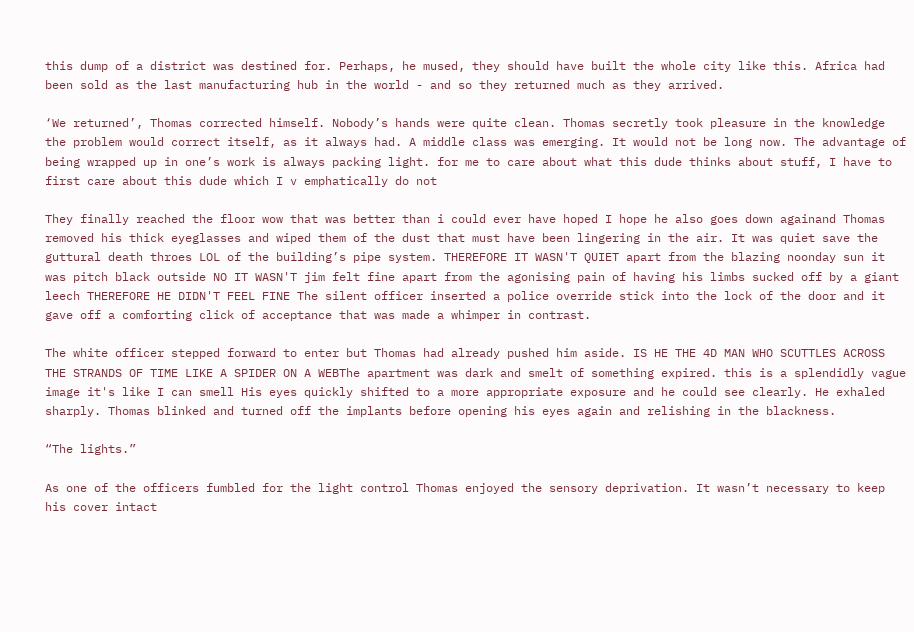this dump of a district was destined for. Perhaps, he mused, they should have built the whole city like this. Africa had been sold as the last manufacturing hub in the world - and so they returned much as they arrived.

‘We returned’, Thomas corrected himself. Nobody’s hands were quite clean. Thomas secretly took pleasure in the knowledge the problem would correct itself, as it always had. A middle class was emerging. It would not be long now. The advantage of being wrapped up in one’s work is always packing light. for me to care about what this dude thinks about stuff, I have to first care about this dude which I v emphatically do not

They finally reached the floor wow that was better than i could ever have hoped I hope he also goes down againand Thomas removed his thick eyeglasses and wiped them of the dust that must have been lingering in the air. It was quiet save the guttural death throes LOL of the building’s pipe system. THEREFORE IT WASN'T QUIET apart from the blazing noonday sun it was pitch black outside NO IT WASN'T jim felt fine apart from the agonising pain of having his limbs sucked off by a giant leech THEREFORE HE DIDN'T FEEL FINE The silent officer inserted a police override stick into the lock of the door and it gave off a comforting click of acceptance that was made a whimper in contrast.

The white officer stepped forward to enter but Thomas had already pushed him aside. IS HE THE 4D MAN WHO SCUTTLES ACROSS THE STRANDS OF TIME LIKE A SPIDER ON A WEBThe apartment was dark and smelt of something expired. this is a splendidly vague image it's like I can smell His eyes quickly shifted to a more appropriate exposure and he could see clearly. He exhaled sharply. Thomas blinked and turned off the implants before opening his eyes again and relishing in the blackness.

“The lights.”

As one of the officers fumbled for the light control Thomas enjoyed the sensory deprivation. It wasn’t necessary to keep his cover intact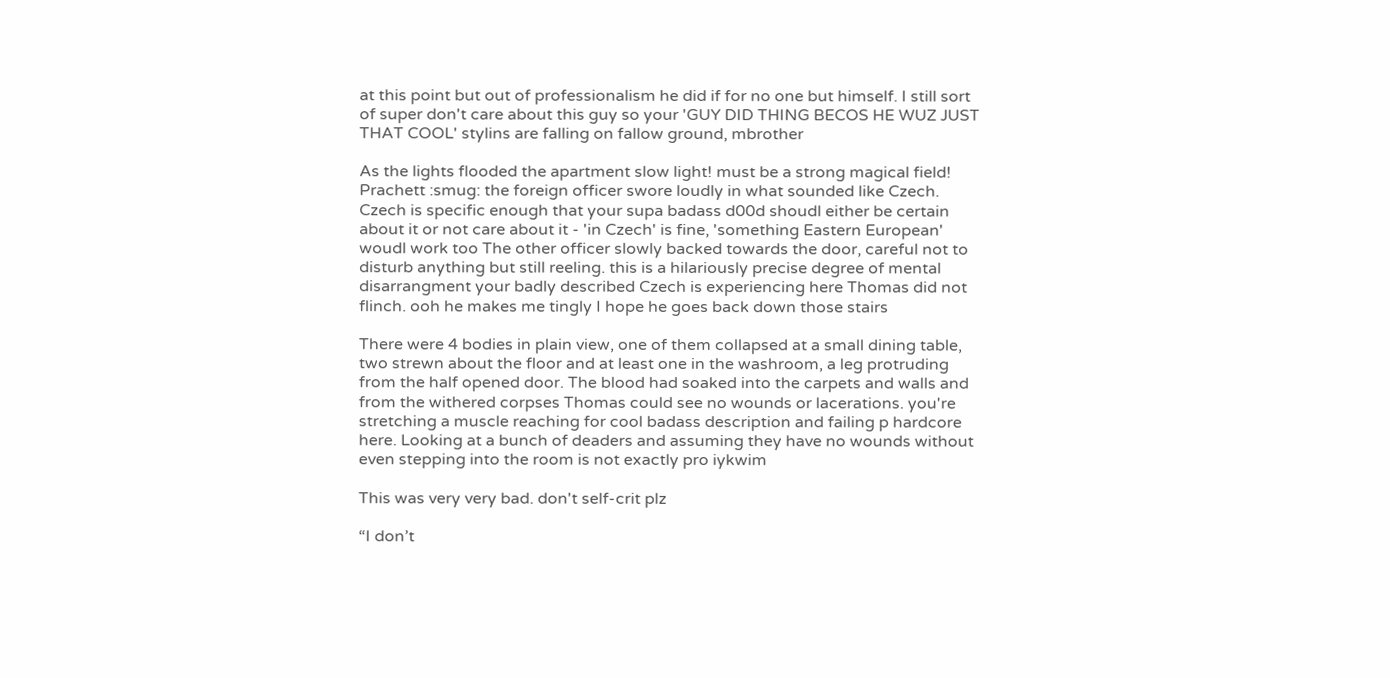at this point but out of professionalism he did if for no one but himself. I still sort of super don't care about this guy so your 'GUY DID THING BECOS HE WUZ JUST THAT COOL' stylins are falling on fallow ground, mbrother

As the lights flooded the apartment slow light! must be a strong magical field! Prachett :smug: the foreign officer swore loudly in what sounded like Czech. Czech is specific enough that your supa badass d00d shoudl either be certain about it or not care about it - 'in Czech' is fine, 'something Eastern European' woudl work too The other officer slowly backed towards the door, careful not to disturb anything but still reeling. this is a hilariously precise degree of mental disarrangment your badly described Czech is experiencing here Thomas did not flinch. ooh he makes me tingly I hope he goes back down those stairs

There were 4 bodies in plain view, one of them collapsed at a small dining table, two strewn about the floor and at least one in the washroom, a leg protruding from the half opened door. The blood had soaked into the carpets and walls and from the withered corpses Thomas could see no wounds or lacerations. you're stretching a muscle reaching for cool badass description and failing p hardcore here. Looking at a bunch of deaders and assuming they have no wounds without even stepping into the room is not exactly pro iykwim

This was very very bad. don't self-crit plz

“I don’t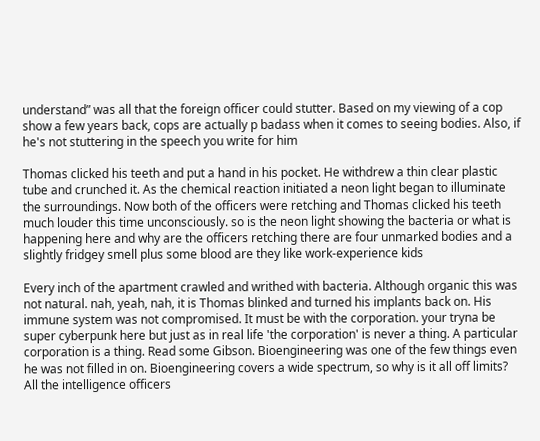understand” was all that the foreign officer could stutter. Based on my viewing of a cop show a few years back, cops are actually p badass when it comes to seeing bodies. Also, if he's not stuttering in the speech you write for him

Thomas clicked his teeth and put a hand in his pocket. He withdrew a thin clear plastic tube and crunched it. As the chemical reaction initiated a neon light began to illuminate the surroundings. Now both of the officers were retching and Thomas clicked his teeth much louder this time unconsciously. so is the neon light showing the bacteria or what is happening here and why are the officers retching there are four unmarked bodies and a slightly fridgey smell plus some blood are they like work-experience kids

Every inch of the apartment crawled and writhed with bacteria. Although organic this was not natural. nah, yeah, nah, it is Thomas blinked and turned his implants back on. His immune system was not compromised. It must be with the corporation. your tryna be super cyberpunk here but just as in real life 'the corporation' is never a thing. A particular corporation is a thing. Read some Gibson. Bioengineering was one of the few things even he was not filled in on. Bioengineering covers a wide spectrum, so why is it all off limits? All the intelligence officers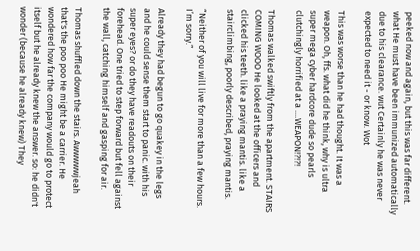peeked now and again, but this was far different. what He must have been immunized automatically due to his clearance. wut Certainly he was never expected to need it - or know. Wot

This was worse than he had thought. It was a weapon. Oh, ffs. what did he think, why is ultra super mega cyber hardcore dude so pearls clutchingly horrified at a ....WEAPON!?!?!

Thomas walked swiftly from the apartment. STAIRS COMING WOOO He looked at the officers and clicked his teeth. like a praying mantis. like a stairclimbing, poorly described, praying mantis.

“Neither of you will live for more than a few hours. I’m sorry.”

Already they had begun to go quakey in the legs and he could sense them start to panic. with his super eyes? or do they have readouts on their forehead. One tried to step forward but fell against the wall, catching himself and gasping for air.

Thomas shuffled down the stairs. Awwwwwjeah that's the poo poo He might be a carrier. He wondered how far the company would go to protect itself but he already knew the answer. so: he didn't wonder (because he already knew) They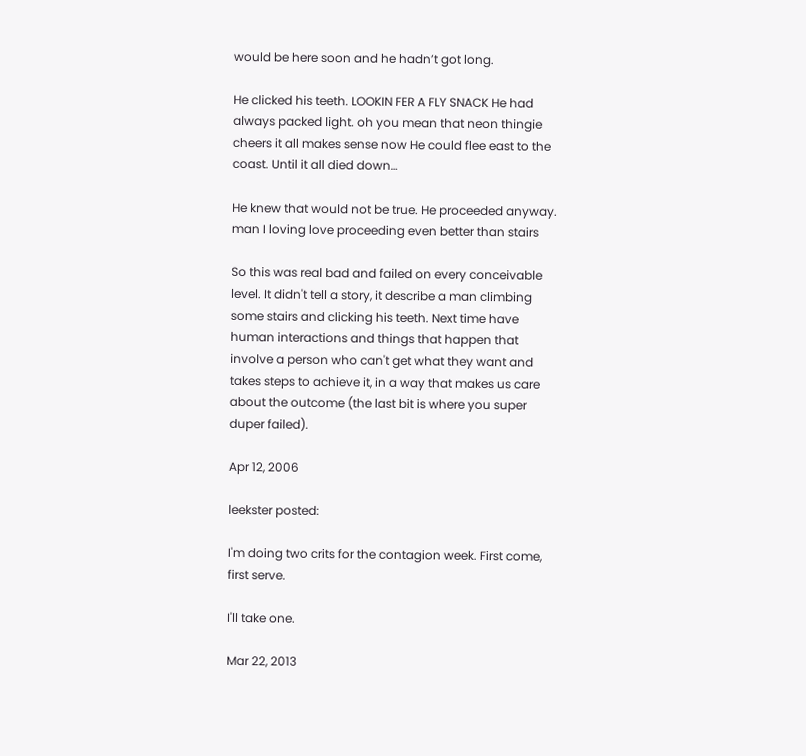would be here soon and he hadn’t got long.

He clicked his teeth. LOOKIN FER A FLY SNACK He had always packed light. oh you mean that neon thingie cheers it all makes sense now He could flee east to the coast. Until it all died down…

He knew that would not be true. He proceeded anyway. man I loving love proceeding even better than stairs

So this was real bad and failed on every conceivable level. It didn't tell a story, it describe a man climbing some stairs and clicking his teeth. Next time have human interactions and things that happen that involve a person who can't get what they want and takes steps to achieve it, in a way that makes us care about the outcome (the last bit is where you super duper failed).

Apr 12, 2006

leekster posted:

I'm doing two crits for the contagion week. First come, first serve.

I'll take one.

Mar 22, 2013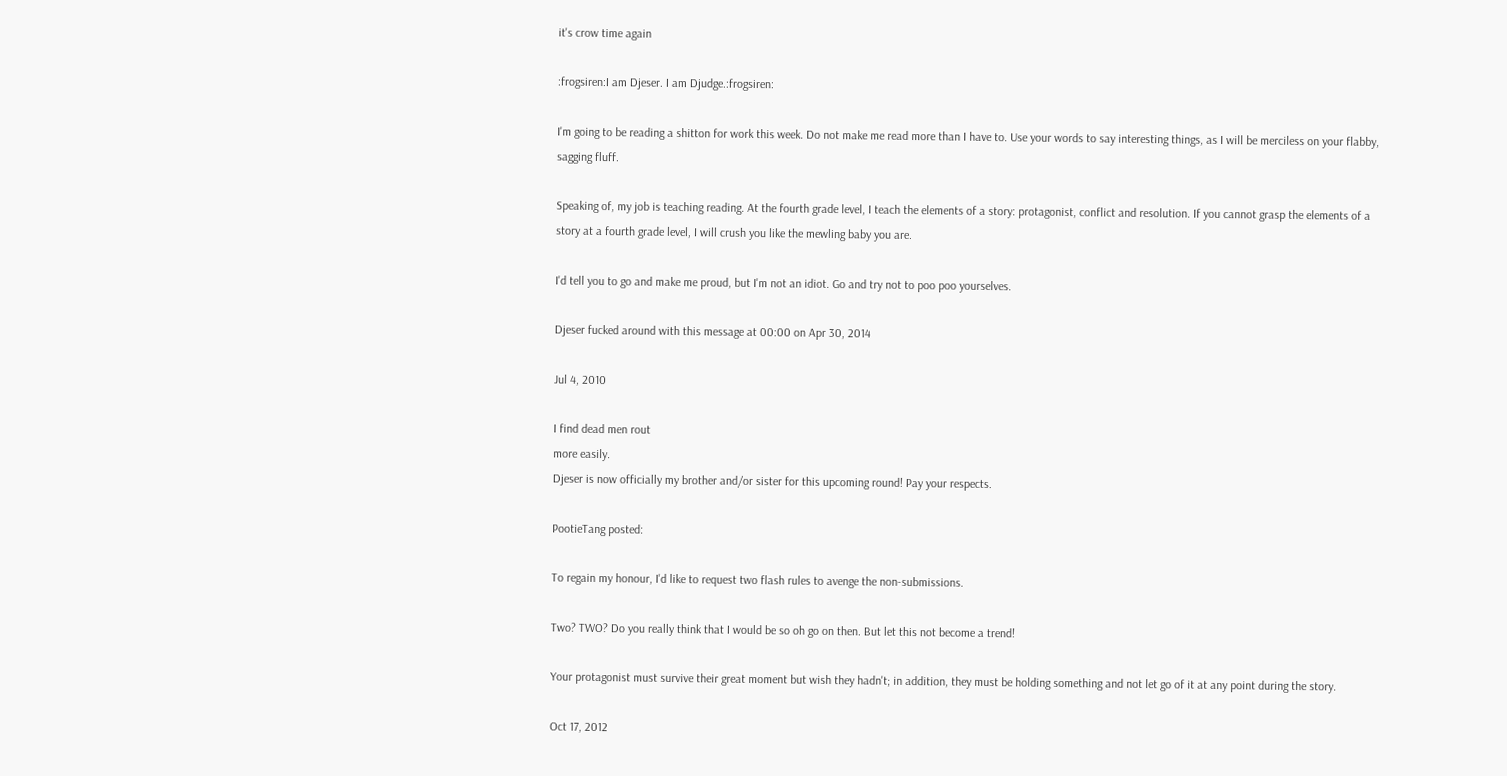it's crow time again

:frogsiren:I am Djeser. I am Djudge.:frogsiren:

I'm going to be reading a shitton for work this week. Do not make me read more than I have to. Use your words to say interesting things, as I will be merciless on your flabby, sagging fluff.

Speaking of, my job is teaching reading. At the fourth grade level, I teach the elements of a story: protagonist, conflict and resolution. If you cannot grasp the elements of a story at a fourth grade level, I will crush you like the mewling baby you are.

I'd tell you to go and make me proud, but I'm not an idiot. Go and try not to poo poo yourselves.

Djeser fucked around with this message at 00:00 on Apr 30, 2014

Jul 4, 2010

I find dead men rout
more easily.
Djeser is now officially my brother and/or sister for this upcoming round! Pay your respects.

PootieTang posted:

To regain my honour, I'd like to request two flash rules to avenge the non-submissions.

Two? TWO? Do you really think that I would be so oh go on then. But let this not become a trend!

Your protagonist must survive their great moment but wish they hadn't; in addition, they must be holding something and not let go of it at any point during the story.

Oct 17, 2012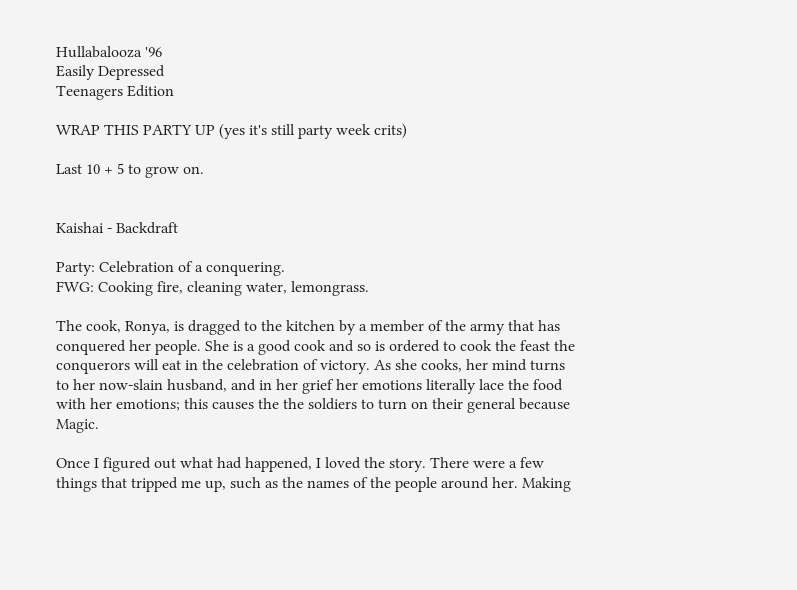Hullabalooza '96
Easily Depressed
Teenagers Edition

WRAP THIS PARTY UP (yes it's still party week crits)

Last 10 + 5 to grow on.


Kaishai - Backdraft

Party: Celebration of a conquering.
FWG: Cooking fire, cleaning water, lemongrass.

The cook, Ronya, is dragged to the kitchen by a member of the army that has conquered her people. She is a good cook and so is ordered to cook the feast the conquerors will eat in the celebration of victory. As she cooks, her mind turns to her now-slain husband, and in her grief her emotions literally lace the food with her emotions; this causes the the soldiers to turn on their general because Magic.

Once I figured out what had happened, I loved the story. There were a few things that tripped me up, such as the names of the people around her. Making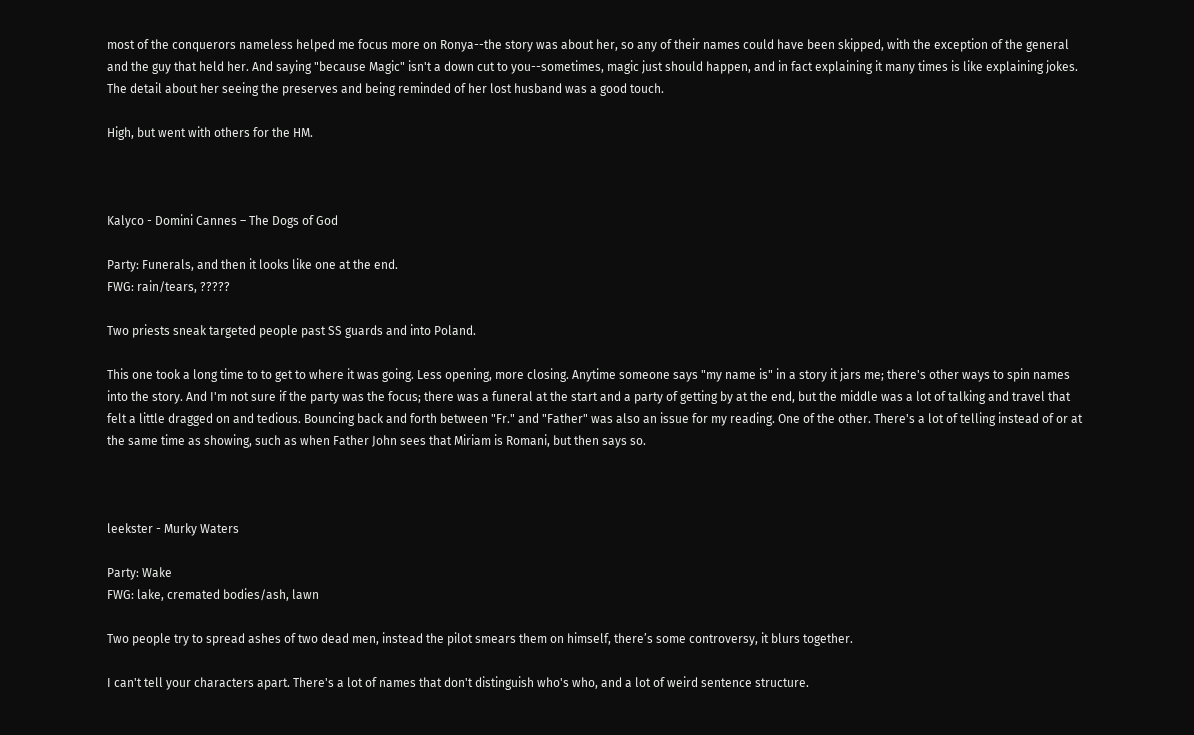most of the conquerors nameless helped me focus more on Ronya--the story was about her, so any of their names could have been skipped, with the exception of the general and the guy that held her. And saying "because Magic" isn't a down cut to you--sometimes, magic just should happen, and in fact explaining it many times is like explaining jokes. The detail about her seeing the preserves and being reminded of her lost husband was a good touch.

High, but went with others for the HM.



Kalyco - Domini Cannes – The Dogs of God

Party: Funerals, and then it looks like one at the end.
FWG: rain/tears, ?????

Two priests sneak targeted people past SS guards and into Poland.

This one took a long time to to get to where it was going. Less opening, more closing. Anytime someone says "my name is" in a story it jars me; there's other ways to spin names into the story. And I'm not sure if the party was the focus; there was a funeral at the start and a party of getting by at the end, but the middle was a lot of talking and travel that felt a little dragged on and tedious. Bouncing back and forth between "Fr." and "Father" was also an issue for my reading. One of the other. There's a lot of telling instead of or at the same time as showing, such as when Father John sees that Miriam is Romani, but then says so.



leekster - Murky Waters

Party: Wake
FWG: lake, cremated bodies/ash, lawn

Two people try to spread ashes of two dead men, instead the pilot smears them on himself, there’s some controversy, it blurs together.

I can't tell your characters apart. There's a lot of names that don't distinguish who's who, and a lot of weird sentence structure.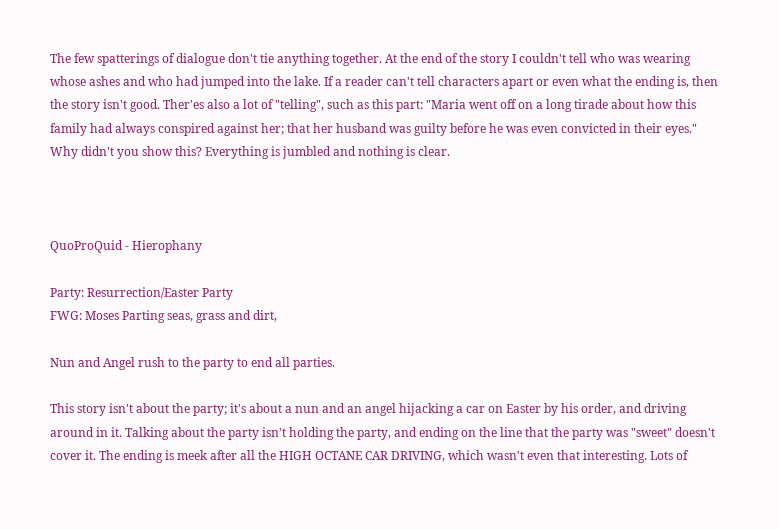The few spatterings of dialogue don't tie anything together. At the end of the story I couldn't tell who was wearing whose ashes and who had jumped into the lake. If a reader can't tell characters apart or even what the ending is, then the story isn't good. Ther'es also a lot of "telling", such as this part: "Maria went off on a long tirade about how this family had always conspired against her; that her husband was guilty before he was even convicted in their eyes." Why didn't you show this? Everything is jumbled and nothing is clear.



QuoProQuid - Hierophany

Party: Resurrection/Easter Party
FWG: Moses Parting seas, grass and dirt,

Nun and Angel rush to the party to end all parties.

This story isn't about the party; it's about a nun and an angel hijacking a car on Easter by his order, and driving around in it. Talking about the party isn't holding the party, and ending on the line that the party was "sweet" doesn't cover it. The ending is meek after all the HIGH OCTANE CAR DRIVING, which wasn't even that interesting. Lots of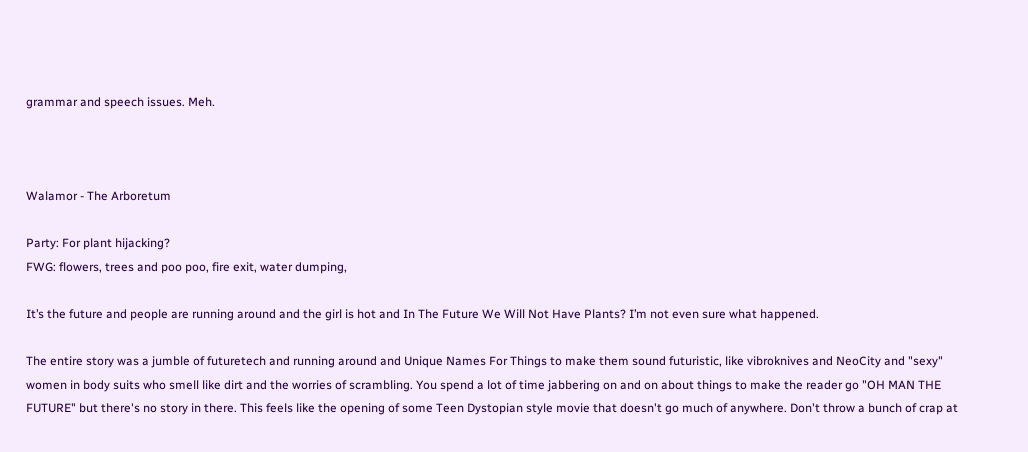grammar and speech issues. Meh.



Walamor - The Arboretum

Party: For plant hijacking?
FWG: flowers, trees and poo poo, fire exit, water dumping,

It’s the future and people are running around and the girl is hot and In The Future We Will Not Have Plants? I’m not even sure what happened.

The entire story was a jumble of futuretech and running around and Unique Names For Things to make them sound futuristic, like vibroknives and NeoCity and "sexy" women in body suits who smell like dirt and the worries of scrambling. You spend a lot of time jabbering on and on about things to make the reader go "OH MAN THE FUTURE" but there's no story in there. This feels like the opening of some Teen Dystopian style movie that doesn't go much of anywhere. Don't throw a bunch of crap at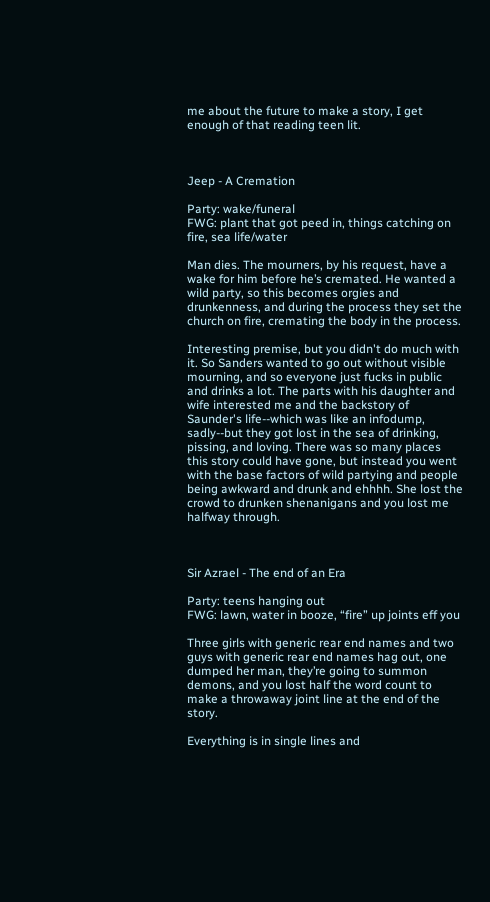me about the future to make a story, I get enough of that reading teen lit.



Jeep - A Cremation

Party: wake/funeral
FWG: plant that got peed in, things catching on fire, sea life/water

Man dies. The mourners, by his request, have a wake for him before he’s cremated. He wanted a wild party, so this becomes orgies and drunkenness, and during the process they set the church on fire, cremating the body in the process.

Interesting premise, but you didn't do much with it. So Sanders wanted to go out without visible mourning, and so everyone just fucks in public and drinks a lot. The parts with his daughter and wife interested me and the backstory of Saunder's life--which was like an infodump, sadly--but they got lost in the sea of drinking, pissing, and loving. There was so many places this story could have gone, but instead you went with the base factors of wild partying and people being awkward and drunk and ehhhh. She lost the crowd to drunken shenanigans and you lost me halfway through.



Sir Azrael - The end of an Era

Party: teens hanging out
FWG: lawn, water in booze, “fire” up joints eff you

Three girls with generic rear end names and two guys with generic rear end names hag out, one dumped her man, they’re going to summon demons, and you lost half the word count to make a throwaway joint line at the end of the story.

Everything is in single lines and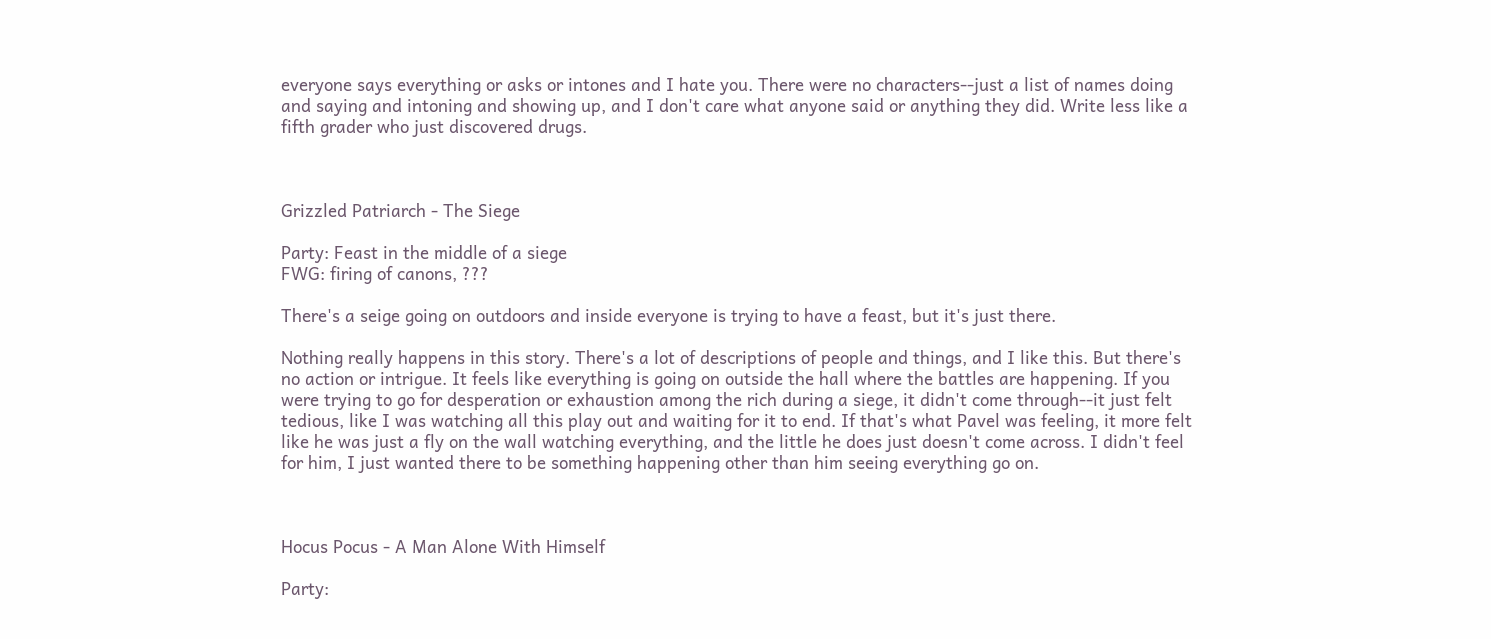everyone says everything or asks or intones and I hate you. There were no characters--just a list of names doing and saying and intoning and showing up, and I don't care what anyone said or anything they did. Write less like a fifth grader who just discovered drugs.



Grizzled Patriarch - The Siege

Party: Feast in the middle of a siege
FWG: firing of canons, ???

There's a seige going on outdoors and inside everyone is trying to have a feast, but it's just there.

Nothing really happens in this story. There's a lot of descriptions of people and things, and I like this. But there's no action or intrigue. It feels like everything is going on outside the hall where the battles are happening. If you were trying to go for desperation or exhaustion among the rich during a siege, it didn't come through--it just felt tedious, like I was watching all this play out and waiting for it to end. If that's what Pavel was feeling, it more felt like he was just a fly on the wall watching everything, and the little he does just doesn't come across. I didn't feel for him, I just wanted there to be something happening other than him seeing everything go on.



Hocus Pocus - A Man Alone With Himself

Party: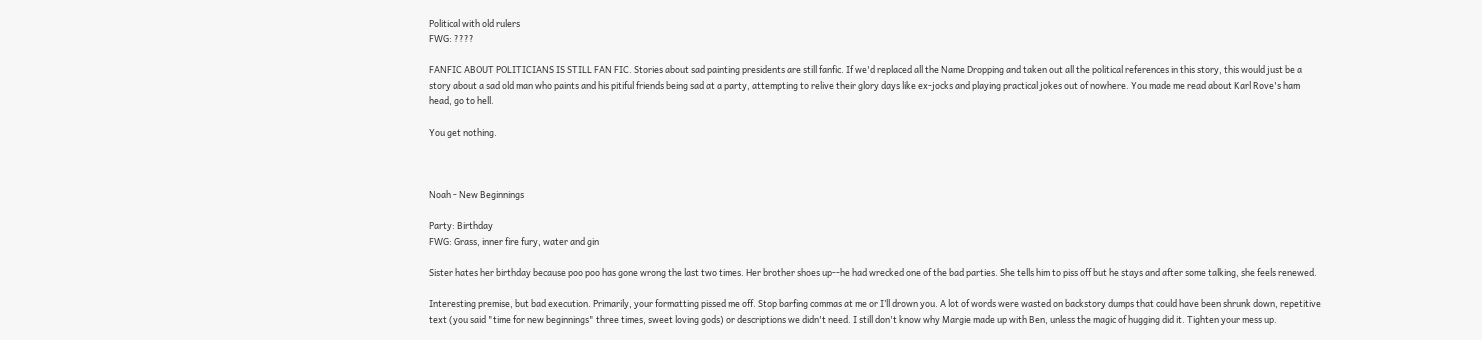Political with old rulers
FWG: ????

FANFIC ABOUT POLITICIANS IS STILL FAN FIC. Stories about sad painting presidents are still fanfic. If we'd replaced all the Name Dropping and taken out all the political references in this story, this would just be a story about a sad old man who paints and his pitiful friends being sad at a party, attempting to relive their glory days like ex-jocks and playing practical jokes out of nowhere. You made me read about Karl Rove's ham head, go to hell.

You get nothing.



Noah - New Beginnings

Party: Birthday
FWG: Grass, inner fire fury, water and gin

Sister hates her birthday because poo poo has gone wrong the last two times. Her brother shoes up--he had wrecked one of the bad parties. She tells him to piss off but he stays and after some talking, she feels renewed.

Interesting premise, but bad execution. Primarily, your formatting pissed me off. Stop barfing commas at me or I’ll drown you. A lot of words were wasted on backstory dumps that could have been shrunk down, repetitive text (you said "time for new beginnings" three times, sweet loving gods) or descriptions we didn't need. I still don't know why Margie made up with Ben, unless the magic of hugging did it. Tighten your mess up.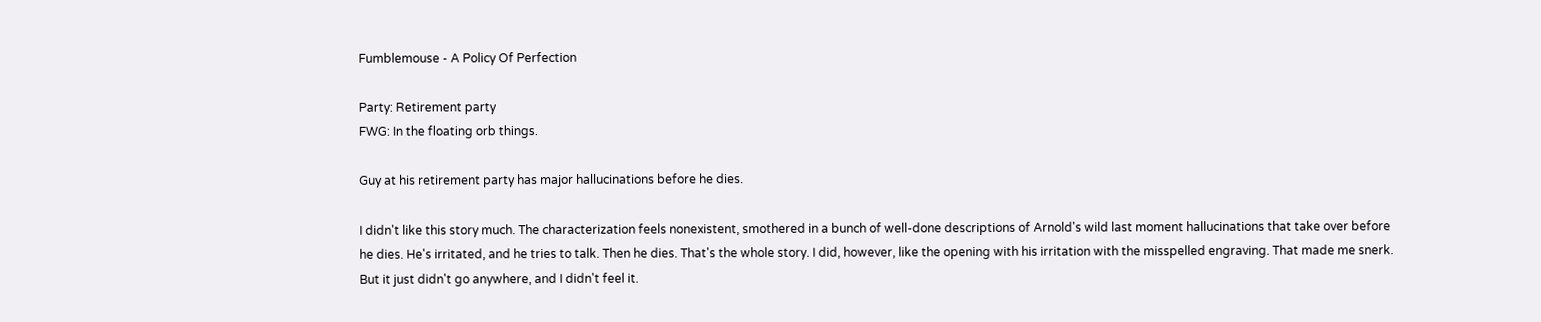Fumblemouse - A Policy Of Perfection

Party: Retirement party
FWG: In the floating orb things.

Guy at his retirement party has major hallucinations before he dies.

I didn't like this story much. The characterization feels nonexistent, smothered in a bunch of well-done descriptions of Arnold's wild last moment hallucinations that take over before he dies. He's irritated, and he tries to talk. Then he dies. That's the whole story. I did, however, like the opening with his irritation with the misspelled engraving. That made me snerk. But it just didn't go anywhere, and I didn't feel it.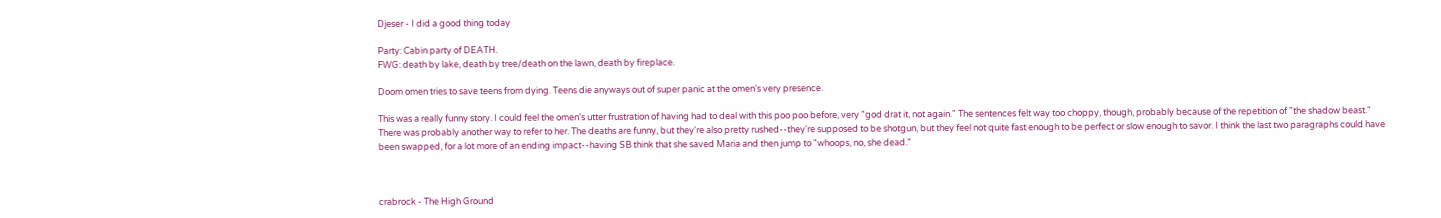Djeser - I did a good thing today

Party: Cabin party of DEATH.
FWG: death by lake, death by tree/death on the lawn, death by fireplace.

Doom omen tries to save teens from dying. Teens die anyways out of super panic at the omen's very presence.

This was a really funny story. I could feel the omen's utter frustration of having had to deal with this poo poo before, very "god drat it, not again." The sentences felt way too choppy, though, probably because of the repetition of "the shadow beast." There was probably another way to refer to her. The deaths are funny, but they're also pretty rushed--they're supposed to be shotgun, but they feel not quite fast enough to be perfect or slow enough to savor. I think the last two paragraphs could have been swapped, for a lot more of an ending impact--having SB think that she saved Maria and then jump to "whoops, no, she dead."



crabrock - The High Ground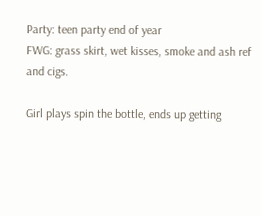Party: teen party end of year
FWG: grass skirt, wet kisses, smoke and ash ref and cigs.

Girl plays spin the bottle, ends up getting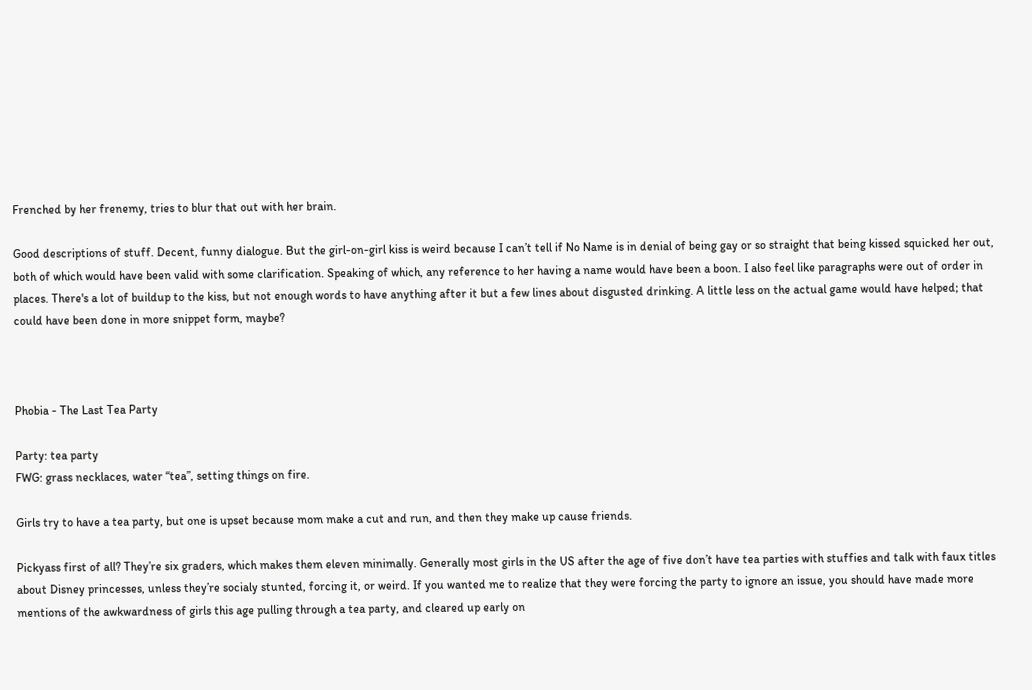Frenched by her frenemy, tries to blur that out with her brain.

Good descriptions of stuff. Decent, funny dialogue. But the girl-on-girl kiss is weird because I can’t tell if No Name is in denial of being gay or so straight that being kissed squicked her out, both of which would have been valid with some clarification. Speaking of which, any reference to her having a name would have been a boon. I also feel like paragraphs were out of order in places. There's a lot of buildup to the kiss, but not enough words to have anything after it but a few lines about disgusted drinking. A little less on the actual game would have helped; that could have been done in more snippet form, maybe?



Phobia - The Last Tea Party

Party: tea party
FWG: grass necklaces, water “tea”, setting things on fire.

Girls try to have a tea party, but one is upset because mom make a cut and run, and then they make up cause friends.

Pickyass first of all? They’re six graders, which makes them eleven minimally. Generally most girls in the US after the age of five don’t have tea parties with stuffies and talk with faux titles about Disney princesses, unless they’re socialy stunted, forcing it, or weird. If you wanted me to realize that they were forcing the party to ignore an issue, you should have made more mentions of the awkwardness of girls this age pulling through a tea party, and cleared up early on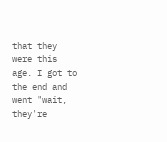that they were this age. I got to the end and went "wait, they're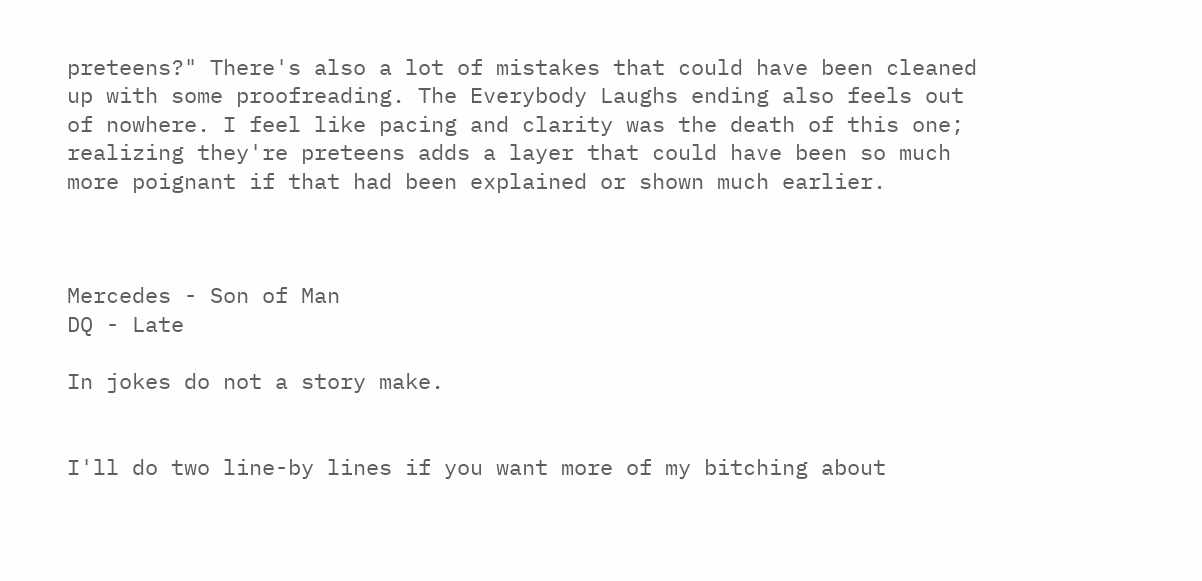preteens?" There's also a lot of mistakes that could have been cleaned up with some proofreading. The Everybody Laughs ending also feels out of nowhere. I feel like pacing and clarity was the death of this one; realizing they're preteens adds a layer that could have been so much more poignant if that had been explained or shown much earlier.



Mercedes - Son of Man
DQ - Late

In jokes do not a story make.


I'll do two line-by lines if you want more of my bitching about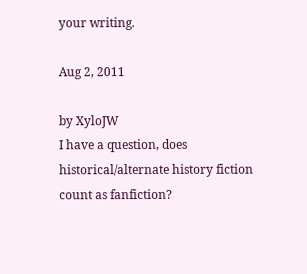your writing.

Aug 2, 2011

by XyloJW
I have a question, does historical/alternate history fiction count as fanfiction?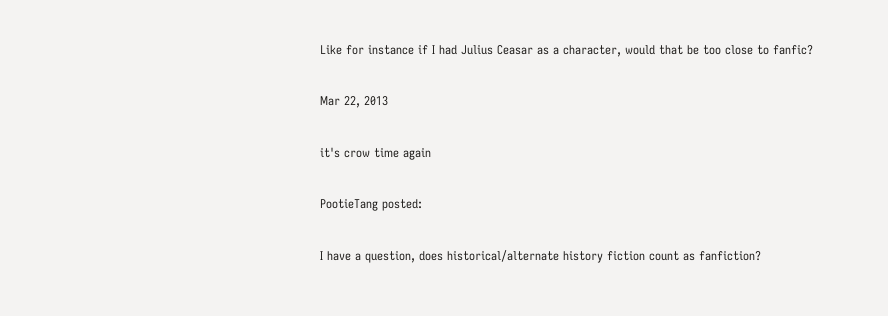Like for instance if I had Julius Ceasar as a character, would that be too close to fanfic?

Mar 22, 2013

it's crow time again

PootieTang posted:

I have a question, does historical/alternate history fiction count as fanfiction?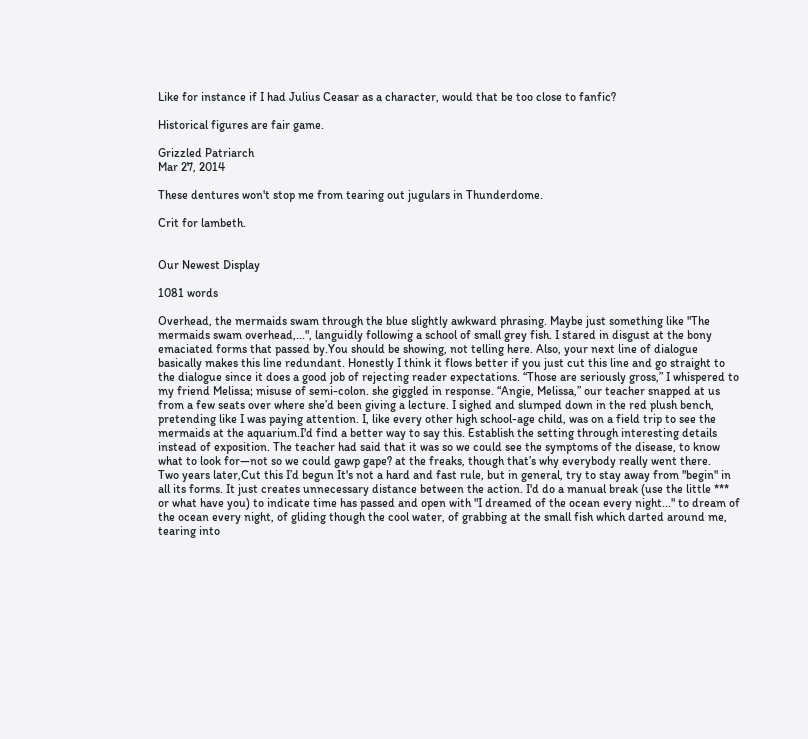Like for instance if I had Julius Ceasar as a character, would that be too close to fanfic?

Historical figures are fair game.

Grizzled Patriarch
Mar 27, 2014

These dentures won't stop me from tearing out jugulars in Thunderdome.

Crit for lambeth.


Our Newest Display

1081 words

Overhead, the mermaids swam through the blue slightly awkward phrasing. Maybe just something like "The mermaids swam overhead,...", languidly following a school of small grey fish. I stared in disgust at the bony emaciated forms that passed by.You should be showing, not telling here. Also, your next line of dialogue basically makes this line redundant. Honestly I think it flows better if you just cut this line and go straight to the dialogue since it does a good job of rejecting reader expectations. “Those are seriously gross,” I whispered to my friend Melissa; misuse of semi-colon. she giggled in response. “Angie, Melissa,” our teacher snapped at us from a few seats over where she’d been giving a lecture. I sighed and slumped down in the red plush bench, pretending like I was paying attention. I, like every other high school-age child, was on a field trip to see the mermaids at the aquarium.I'd find a better way to say this. Establish the setting through interesting details instead of exposition. The teacher had said that it was so we could see the symptoms of the disease, to know what to look for—not so we could gawp gape? at the freaks, though that’s why everybody really went there.
Two years later,Cut this I’d begun It's not a hard and fast rule, but in general, try to stay away from "begin" in all its forms. It just creates unnecessary distance between the action. I'd do a manual break (use the little *** or what have you) to indicate time has passed and open with "I dreamed of the ocean every night..." to dream of the ocean every night, of gliding though the cool water, of grabbing at the small fish which darted around me, tearing into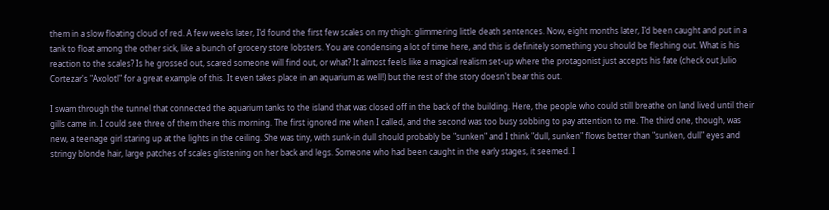them in a slow floating cloud of red. A few weeks later, I’d found the first few scales on my thigh: glimmering little death sentences. Now, eight months later, I’d been caught and put in a tank to float among the other sick, like a bunch of grocery store lobsters. You are condensing a lot of time here, and this is definitely something you should be fleshing out. What is his reaction to the scales? Is he grossed out, scared someone will find out, or what? It almost feels like a magical realism set-up where the protagonist just accepts his fate (check out Julio Cortezar's "Axolotl" for a great example of this. It even takes place in an aquarium as well!) but the rest of the story doesn't bear this out.

I swam through the tunnel that connected the aquarium tanks to the island that was closed off in the back of the building. Here, the people who could still breathe on land lived until their gills came in. I could see three of them there this morning. The first ignored me when I called, and the second was too busy sobbing to pay attention to me. The third one, though, was new, a teenage girl staring up at the lights in the ceiling. She was tiny, with sunk-in dull should probably be "sunken" and I think "dull, sunken" flows better than "sunken, dull" eyes and stringy blonde hair, large patches of scales glistening on her back and legs. Someone who had been caught in the early stages, it seemed. I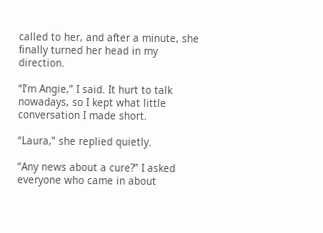called to her, and after a minute, she finally turned her head in my direction.

“I’m Angie,” I said. It hurt to talk nowadays, so I kept what little conversation I made short.

“Laura,” she replied quietly.

“Any news about a cure?” I asked everyone who came in about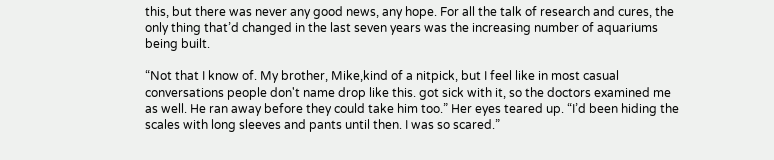this, but there was never any good news, any hope. For all the talk of research and cures, the only thing that’d changed in the last seven years was the increasing number of aquariums being built.

“Not that I know of. My brother, Mike,kind of a nitpick, but I feel like in most casual conversations people don't name drop like this. got sick with it, so the doctors examined me as well. He ran away before they could take him too.” Her eyes teared up. “I’d been hiding the scales with long sleeves and pants until then. I was so scared.”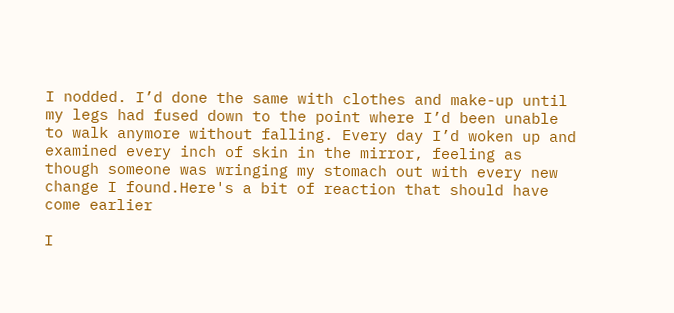I nodded. I’d done the same with clothes and make-up until my legs had fused down to the point where I’d been unable to walk anymore without falling. Every day I’d woken up and examined every inch of skin in the mirror, feeling as though someone was wringing my stomach out with every new change I found.Here's a bit of reaction that should have come earlier

I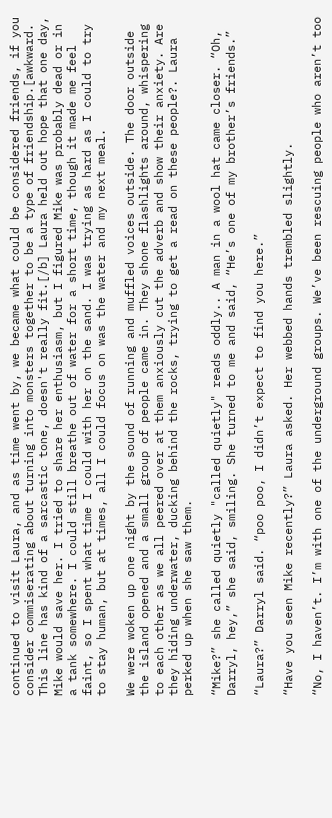continued to visit Laura, and as time went by, we became what could be considered friends, if you consider commiserating about turning into monsters together to be a type of friendship.[awkward. This line has kind of a sarcastic tone, doesn't really fit.[/b] Laura held out hope that one day, Mike would save her. I tried to share her enthusiasm, but I figured Mike was probably dead or in a tank somewhere. I could still breathe out of water for a short time, though it made me feel faint, so I spent what time I could with her on the sand. I was trying as hard as I could to try to stay human, but at times, all I could focus on was the water and my next meal.

We were woken up one night by the sound of running and muffled voices outside. The door outside the island opened and a small group of people came in. They shone flashlights around, whispering to each other as we all peered over at them anxiously cut the adverb and show their anxiety. Are they hiding underwater, ducking behind the rocks, trying to get a read on these people?. Laura perked up when she saw them.

“Mike?” she called quietly "called quietly" reads oddly.. A man in a wool hat came closer. “Oh, Darryl, hey,” she said, smiling. She turned to me and said, “He’s one of my brother’s friends.”

“Laura?” Darryl said. “poo poo, I didn’t expect to find you here.”

“Have you seen Mike recently?” Laura asked. Her webbed hands trembled slightly.

“No, I haven’t. I’m with one of the underground groups. We’ve been rescuing people who aren’t too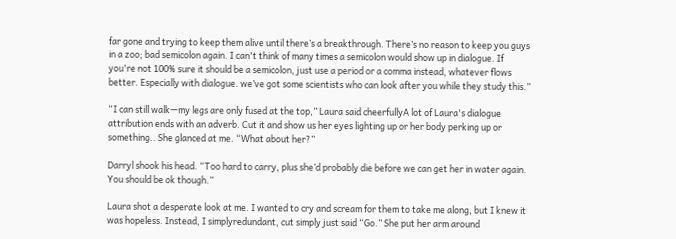far gone and trying to keep them alive until there’s a breakthrough. There’s no reason to keep you guys in a zoo; bad semicolon again. I can't think of many times a semicolon would show up in dialogue. If you're not 100% sure it should be a semicolon, just use a period or a comma instead, whatever flows better. Especially with dialogue. we’ve got some scientists who can look after you while they study this.”

“I can still walk—my legs are only fused at the top,” Laura said cheerfullyA lot of Laura's dialogue attribution ends with an adverb. Cut it and show us her eyes lighting up or her body perking up or something.. She glanced at me. “What about her?”

Darryl shook his head. “Too hard to carry, plus she’d probably die before we can get her in water again. You should be ok though.”

Laura shot a desperate look at me. I wanted to cry and scream for them to take me along, but I knew it was hopeless. Instead, I simplyredundant, cut simply just said “Go.” She put her arm around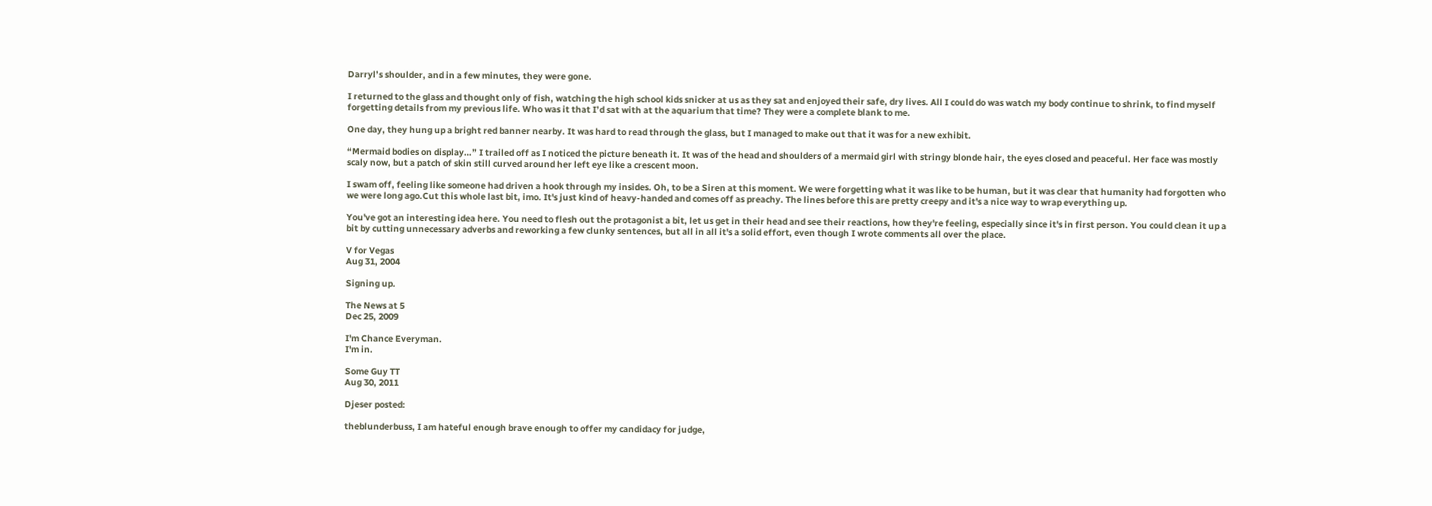Darryl’s shoulder, and in a few minutes, they were gone.

I returned to the glass and thought only of fish, watching the high school kids snicker at us as they sat and enjoyed their safe, dry lives. All I could do was watch my body continue to shrink, to find myself forgetting details from my previous life. Who was it that I’d sat with at the aquarium that time? They were a complete blank to me.

One day, they hung up a bright red banner nearby. It was hard to read through the glass, but I managed to make out that it was for a new exhibit.

“Mermaid bodies on display…” I trailed off as I noticed the picture beneath it. It was of the head and shoulders of a mermaid girl with stringy blonde hair, the eyes closed and peaceful. Her face was mostly scaly now, but a patch of skin still curved around her left eye like a crescent moon.

I swam off, feeling like someone had driven a hook through my insides. Oh, to be a Siren at this moment. We were forgetting what it was like to be human, but it was clear that humanity had forgotten who we were long ago.Cut this whole last bit, imo. It's just kind of heavy-handed and comes off as preachy. The lines before this are pretty creepy and it's a nice way to wrap everything up.

You've got an interesting idea here. You need to flesh out the protagonist a bit, let us get in their head and see their reactions, how they're feeling, especially since it's in first person. You could clean it up a bit by cutting unnecessary adverbs and reworking a few clunky sentences, but all in all it's a solid effort, even though I wrote comments all over the place.

V for Vegas
Aug 31, 2004

Signing up.

The News at 5
Dec 25, 2009

I'm Chance Everyman.
I'm in.

Some Guy TT
Aug 30, 2011

Djeser posted:

theblunderbuss, I am hateful enough brave enough to offer my candidacy for judge,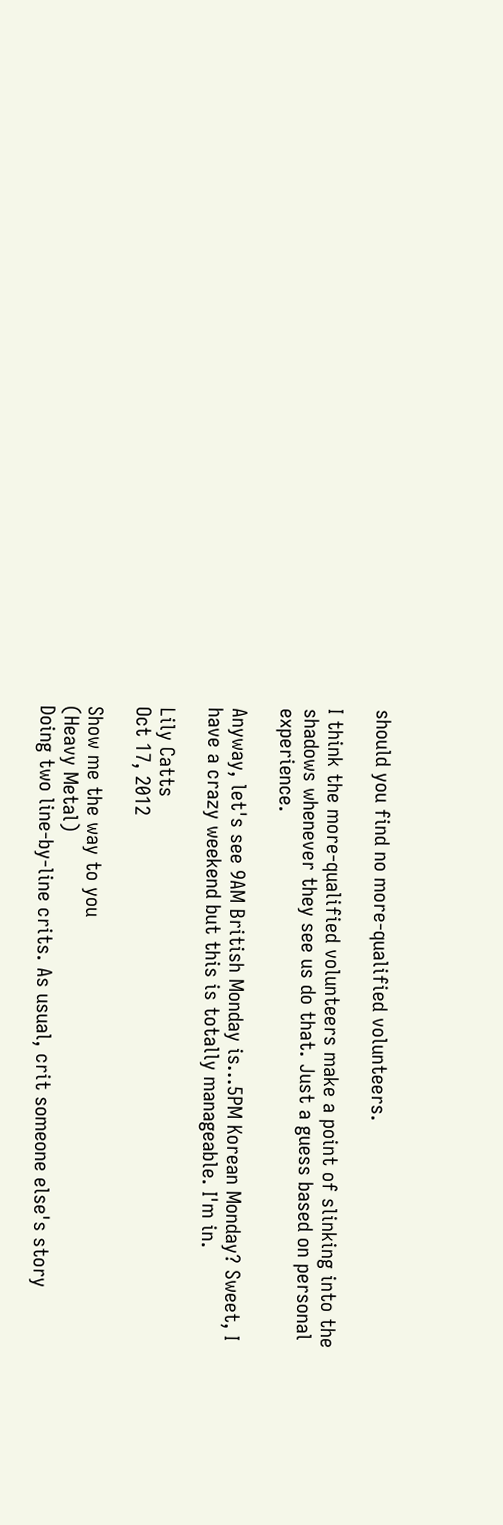should you find no more-qualified volunteers.

I think the more-qualified volunteers make a point of slinking into the shadows whenever they see us do that. Just a guess based on personal experience.

Anyway, let's see 9AM British Monday is...5PM Korean Monday? Sweet, I have a crazy weekend but this is totally manageable. I'm in.

Lily Catts
Oct 17, 2012

Show me the way to you
(Heavy Metal)
Doing two line-by-line crits. As usual, crit someone else's story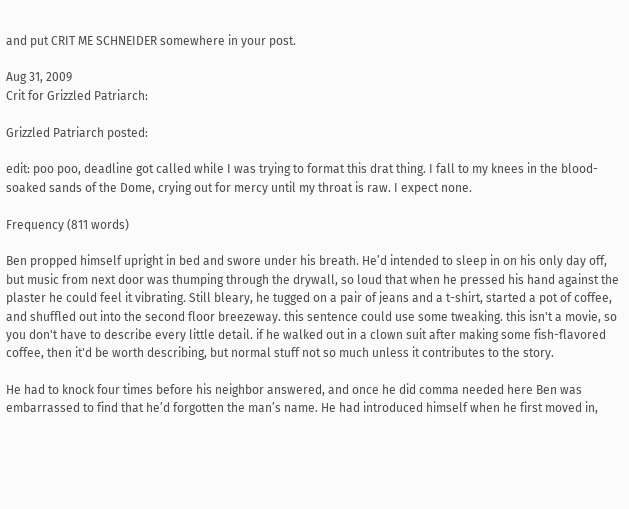and put CRIT ME SCHNEIDER somewhere in your post.

Aug 31, 2009
Crit for Grizzled Patriarch:

Grizzled Patriarch posted:

edit: poo poo, deadline got called while I was trying to format this drat thing. I fall to my knees in the blood-soaked sands of the Dome, crying out for mercy until my throat is raw. I expect none.

Frequency (811 words)

Ben propped himself upright in bed and swore under his breath. He’d intended to sleep in on his only day off, but music from next door was thumping through the drywall, so loud that when he pressed his hand against the plaster he could feel it vibrating. Still bleary, he tugged on a pair of jeans and a t-shirt, started a pot of coffee, and shuffled out into the second floor breezeway. this sentence could use some tweaking. this isn't a movie, so you don't have to describe every little detail. if he walked out in a clown suit after making some fish-flavored coffee, then it'd be worth describing, but normal stuff not so much unless it contributes to the story.

He had to knock four times before his neighbor answered, and once he did comma needed here Ben was embarrassed to find that he’d forgotten the man’s name. He had introduced himself when he first moved in,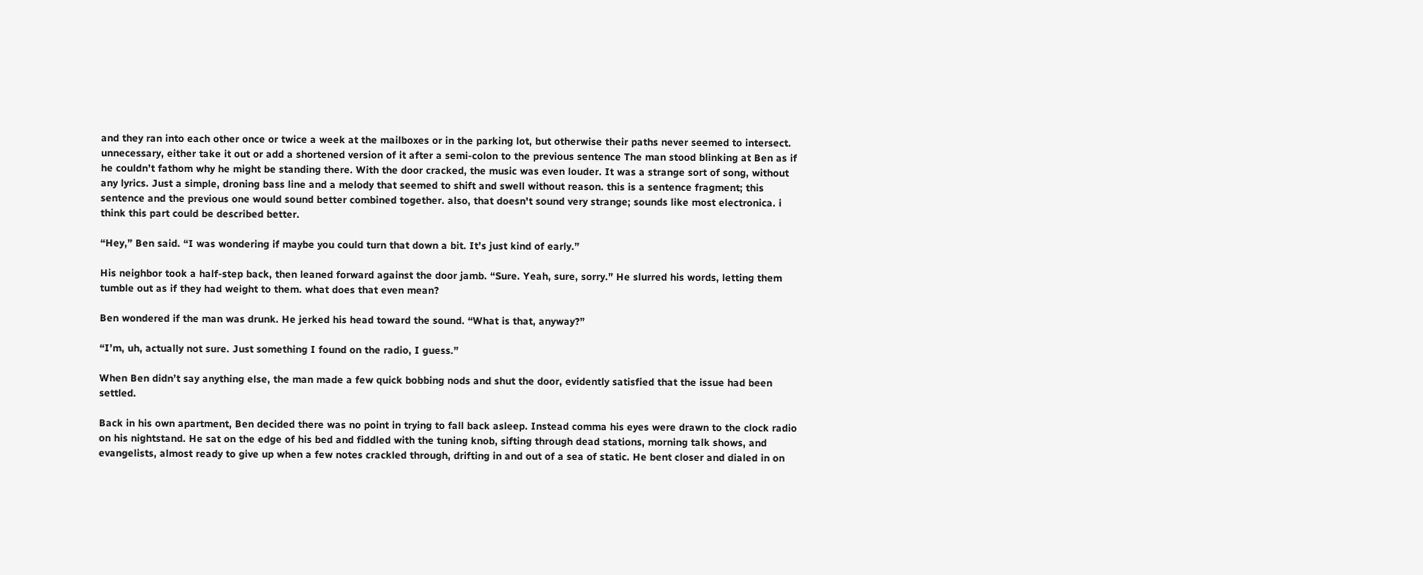and they ran into each other once or twice a week at the mailboxes or in the parking lot, but otherwise their paths never seemed to intersect. unnecessary, either take it out or add a shortened version of it after a semi-colon to the previous sentence The man stood blinking at Ben as if he couldn’t fathom why he might be standing there. With the door cracked, the music was even louder. It was a strange sort of song, without any lyrics. Just a simple, droning bass line and a melody that seemed to shift and swell without reason. this is a sentence fragment; this sentence and the previous one would sound better combined together. also, that doesn't sound very strange; sounds like most electronica. i think this part could be described better.

“Hey,” Ben said. “I was wondering if maybe you could turn that down a bit. It’s just kind of early.”

His neighbor took a half-step back, then leaned forward against the door jamb. “Sure. Yeah, sure, sorry.” He slurred his words, letting them tumble out as if they had weight to them. what does that even mean?

Ben wondered if the man was drunk. He jerked his head toward the sound. “What is that, anyway?”

“I’m, uh, actually not sure. Just something I found on the radio, I guess.”

When Ben didn’t say anything else, the man made a few quick bobbing nods and shut the door, evidently satisfied that the issue had been settled.

Back in his own apartment, Ben decided there was no point in trying to fall back asleep. Instead comma his eyes were drawn to the clock radio on his nightstand. He sat on the edge of his bed and fiddled with the tuning knob, sifting through dead stations, morning talk shows, and evangelists, almost ready to give up when a few notes crackled through, drifting in and out of a sea of static. He bent closer and dialed in on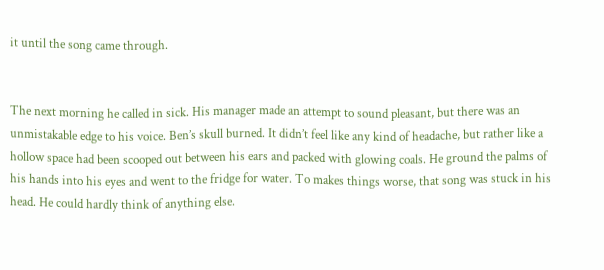it until the song came through.


The next morning he called in sick. His manager made an attempt to sound pleasant, but there was an unmistakable edge to his voice. Ben’s skull burned. It didn’t feel like any kind of headache, but rather like a hollow space had been scooped out between his ears and packed with glowing coals. He ground the palms of his hands into his eyes and went to the fridge for water. To makes things worse, that song was stuck in his head. He could hardly think of anything else.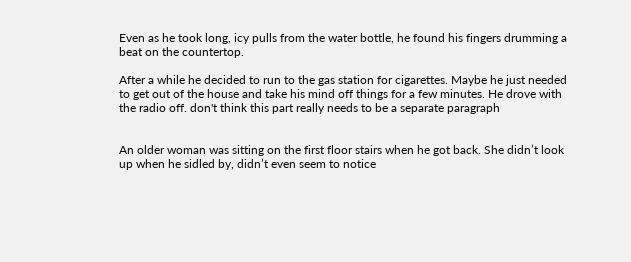Even as he took long, icy pulls from the water bottle, he found his fingers drumming a beat on the countertop.

After a while he decided to run to the gas station for cigarettes. Maybe he just needed to get out of the house and take his mind off things for a few minutes. He drove with the radio off. don't think this part really needs to be a separate paragraph


An older woman was sitting on the first floor stairs when he got back. She didn’t look up when he sidled by, didn’t even seem to notice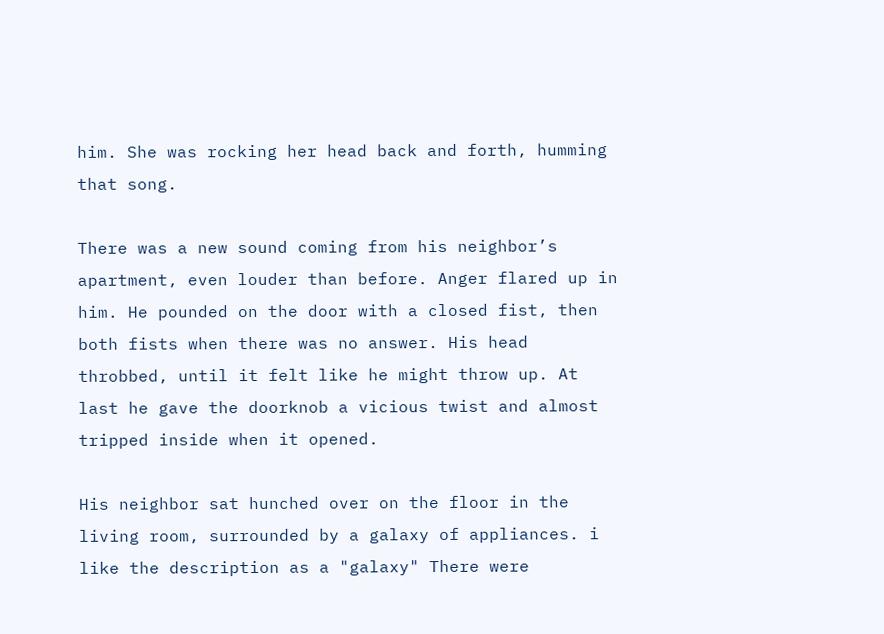him. She was rocking her head back and forth, humming that song.

There was a new sound coming from his neighbor’s apartment, even louder than before. Anger flared up in him. He pounded on the door with a closed fist, then both fists when there was no answer. His head throbbed, until it felt like he might throw up. At last he gave the doorknob a vicious twist and almost tripped inside when it opened.

His neighbor sat hunched over on the floor in the living room, surrounded by a galaxy of appliances. i like the description as a "galaxy" There were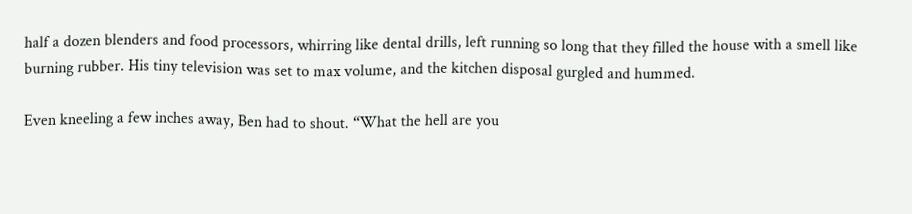half a dozen blenders and food processors, whirring like dental drills, left running so long that they filled the house with a smell like burning rubber. His tiny television was set to max volume, and the kitchen disposal gurgled and hummed.

Even kneeling a few inches away, Ben had to shout. “What the hell are you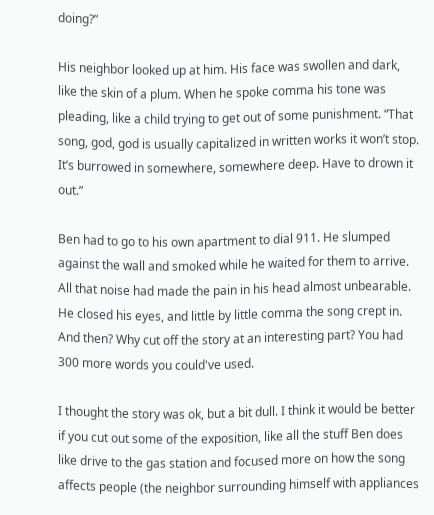doing?”

His neighbor looked up at him. His face was swollen and dark, like the skin of a plum. When he spoke comma his tone was pleading, like a child trying to get out of some punishment. “That song, god, god is usually capitalized in written works it won’t stop. It’s burrowed in somewhere, somewhere deep. Have to drown it out.”

Ben had to go to his own apartment to dial 911. He slumped against the wall and smoked while he waited for them to arrive. All that noise had made the pain in his head almost unbearable. He closed his eyes, and little by little comma the song crept in. And then? Why cut off the story at an interesting part? You had 300 more words you could've used.

I thought the story was ok, but a bit dull. I think it would be better if you cut out some of the exposition, like all the stuff Ben does like drive to the gas station and focused more on how the song affects people (the neighbor surrounding himself with appliances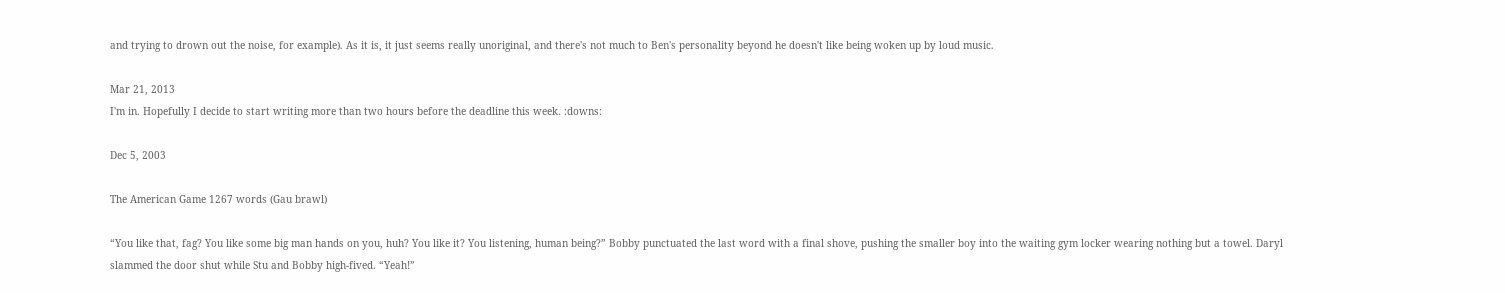and trying to drown out the noise, for example). As it is, it just seems really unoriginal, and there's not much to Ben's personality beyond he doesn't like being woken up by loud music.

Mar 21, 2013
I'm in. Hopefully I decide to start writing more than two hours before the deadline this week. :downs:

Dec 5, 2003

The American Game 1267 words (Gau brawl)

“You like that, fag? You like some big man hands on you, huh? You like it? You listening, human being?” Bobby punctuated the last word with a final shove, pushing the smaller boy into the waiting gym locker wearing nothing but a towel. Daryl slammed the door shut while Stu and Bobby high-fived. “Yeah!”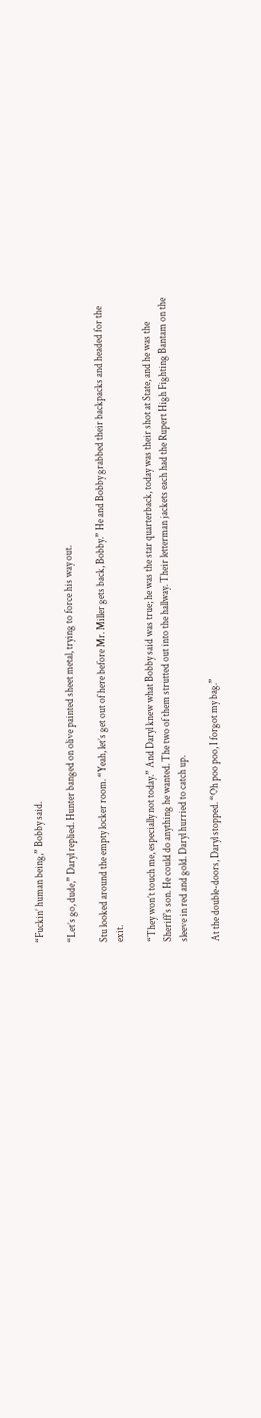“Fuckin’ human being,” Bobby said.

“Let’s go, dude,” Daryl replied. Hunter banged on olive painted sheet metal, trying to force his way out.

Stu looked around the empty locker room. “Yeah, let’s get out of here before Mr. Miller gets back, Bobby.” He and Bobby grabbed their backpacks and headed for the exit.

“They won’t touch me, especially not today.” And Daryl knew what Bobby said was true; he was the star quarterback, today was their shot at State, and he was the Sheriff’s son. He could do anything he wanted. The two of them strutted out into the hallway. Their letterman jackets each had the Rupert High Fighting Bantam on the sleeve in red and gold. Daryl hurried to catch up.

At the double-doors, Daryl stopped. “Oh poo poo, I forgot my bag.”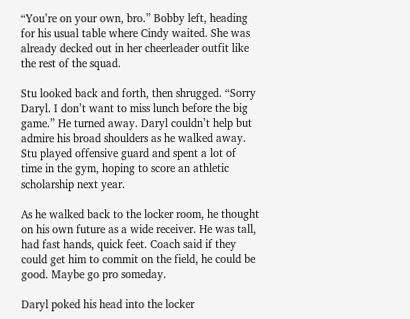“You’re on your own, bro.” Bobby left, heading for his usual table where Cindy waited. She was already decked out in her cheerleader outfit like the rest of the squad.

Stu looked back and forth, then shrugged. “Sorry Daryl. I don’t want to miss lunch before the big game.” He turned away. Daryl couldn’t help but admire his broad shoulders as he walked away. Stu played offensive guard and spent a lot of time in the gym, hoping to score an athletic scholarship next year.

As he walked back to the locker room, he thought on his own future as a wide receiver. He was tall, had fast hands, quick feet. Coach said if they could get him to commit on the field, he could be good. Maybe go pro someday.

Daryl poked his head into the locker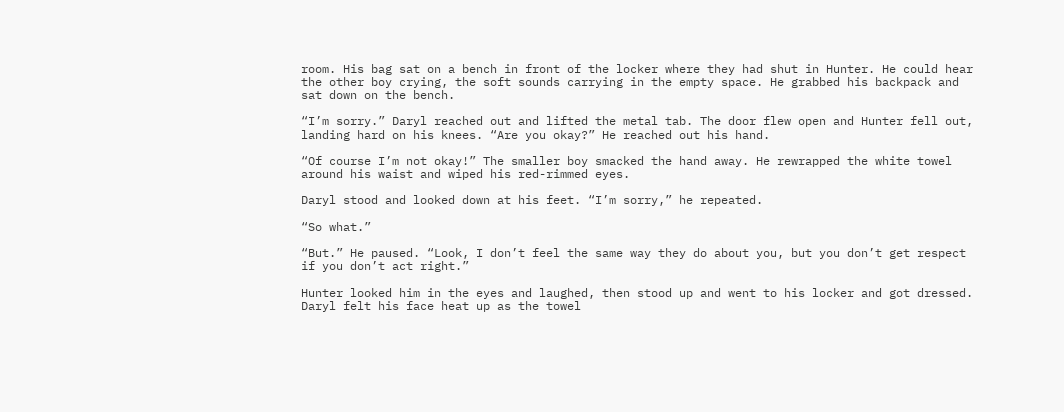room. His bag sat on a bench in front of the locker where they had shut in Hunter. He could hear the other boy crying, the soft sounds carrying in the empty space. He grabbed his backpack and sat down on the bench.

“I’m sorry.” Daryl reached out and lifted the metal tab. The door flew open and Hunter fell out, landing hard on his knees. “Are you okay?” He reached out his hand.

“Of course I’m not okay!” The smaller boy smacked the hand away. He rewrapped the white towel around his waist and wiped his red-rimmed eyes.

Daryl stood and looked down at his feet. “I’m sorry,” he repeated.

“So what.”

“But.” He paused. “Look, I don’t feel the same way they do about you, but you don’t get respect if you don’t act right.”

Hunter looked him in the eyes and laughed, then stood up and went to his locker and got dressed. Daryl felt his face heat up as the towel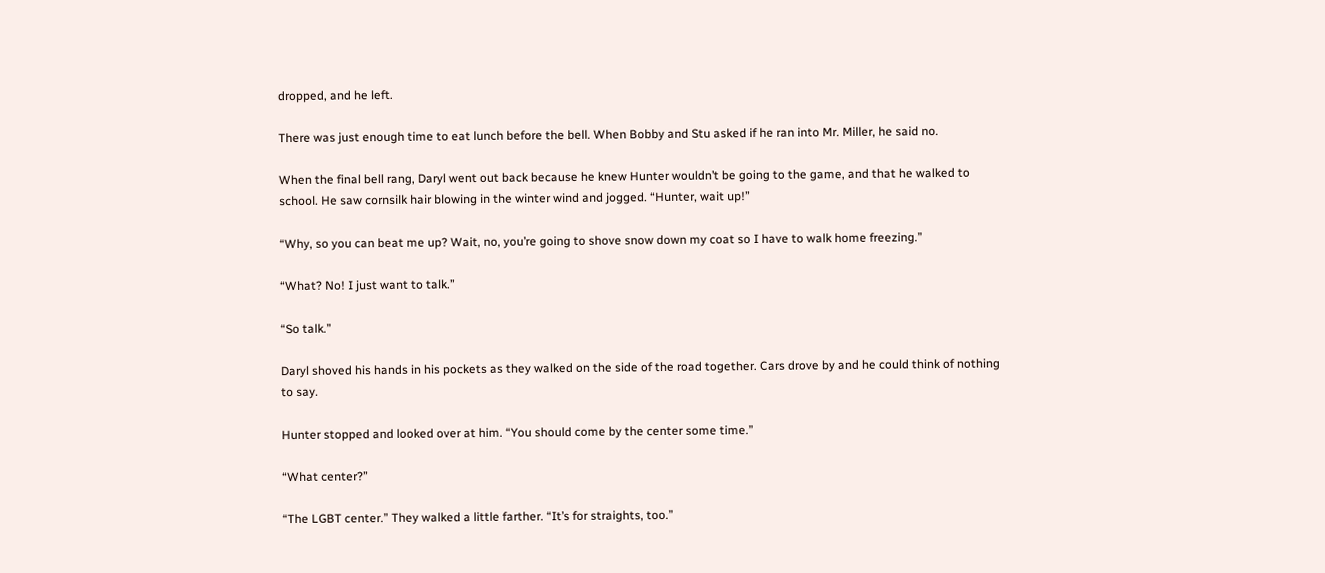dropped, and he left.

There was just enough time to eat lunch before the bell. When Bobby and Stu asked if he ran into Mr. Miller, he said no.

When the final bell rang, Daryl went out back because he knew Hunter wouldn’t be going to the game, and that he walked to school. He saw cornsilk hair blowing in the winter wind and jogged. “Hunter, wait up!”

“Why, so you can beat me up? Wait, no, you’re going to shove snow down my coat so I have to walk home freezing.”

“What? No! I just want to talk.”

“So talk.”

Daryl shoved his hands in his pockets as they walked on the side of the road together. Cars drove by and he could think of nothing to say.

Hunter stopped and looked over at him. “You should come by the center some time.”

“What center?”

“The LGBT center.” They walked a little farther. “It’s for straights, too.”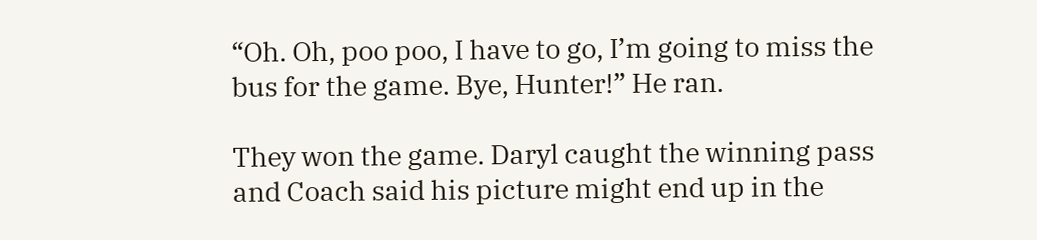“Oh. Oh, poo poo, I have to go, I’m going to miss the bus for the game. Bye, Hunter!” He ran.

They won the game. Daryl caught the winning pass and Coach said his picture might end up in the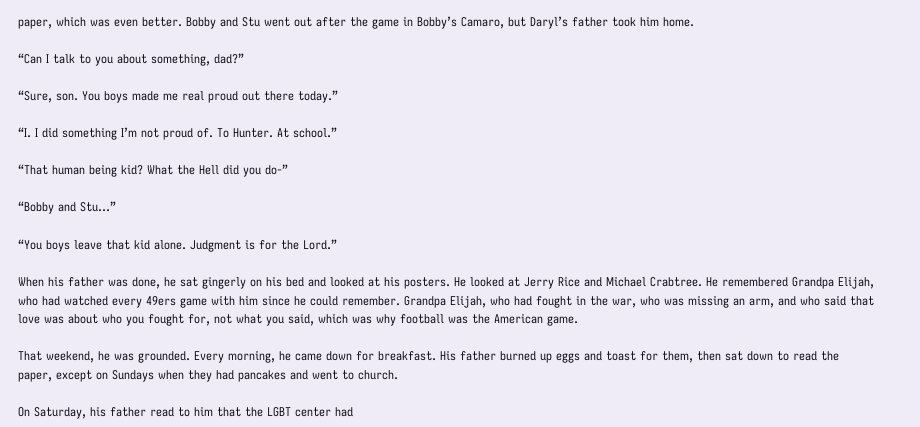paper, which was even better. Bobby and Stu went out after the game in Bobby’s Camaro, but Daryl’s father took him home.

“Can I talk to you about something, dad?”

“Sure, son. You boys made me real proud out there today.”

“I. I did something I’m not proud of. To Hunter. At school.”

“That human being kid? What the Hell did you do-”

“Bobby and Stu…”

“You boys leave that kid alone. Judgment is for the Lord.”

When his father was done, he sat gingerly on his bed and looked at his posters. He looked at Jerry Rice and Michael Crabtree. He remembered Grandpa Elijah, who had watched every 49ers game with him since he could remember. Grandpa Elijah, who had fought in the war, who was missing an arm, and who said that love was about who you fought for, not what you said, which was why football was the American game.

That weekend, he was grounded. Every morning, he came down for breakfast. His father burned up eggs and toast for them, then sat down to read the paper, except on Sundays when they had pancakes and went to church.

On Saturday, his father read to him that the LGBT center had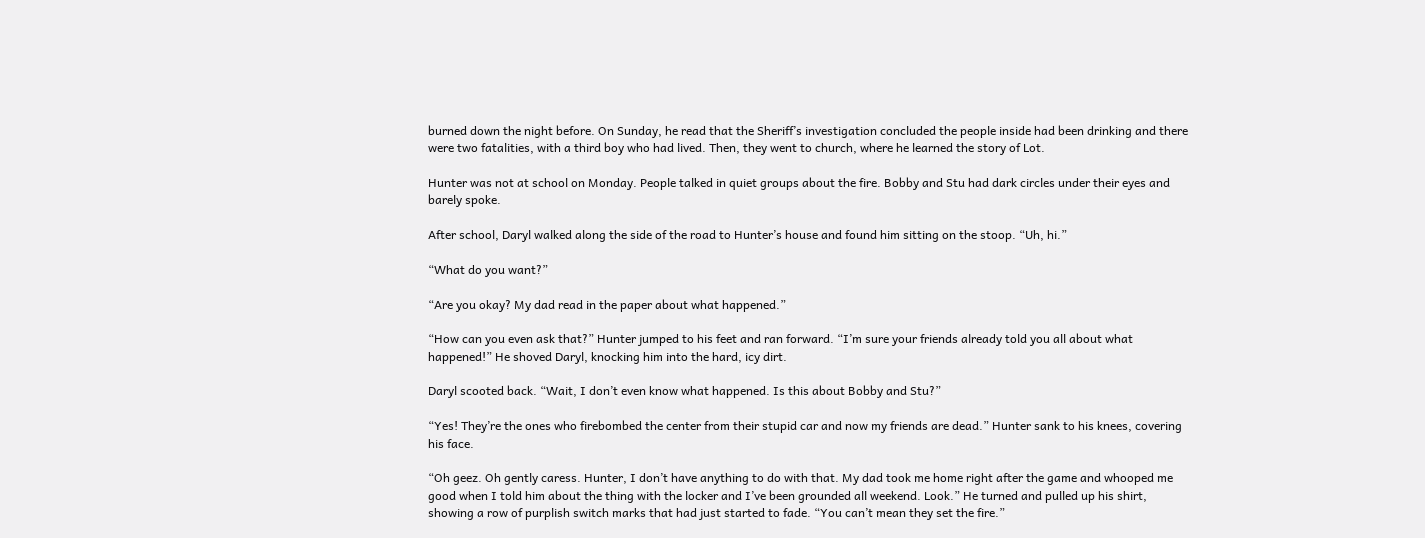burned down the night before. On Sunday, he read that the Sheriff’s investigation concluded the people inside had been drinking and there were two fatalities, with a third boy who had lived. Then, they went to church, where he learned the story of Lot.

Hunter was not at school on Monday. People talked in quiet groups about the fire. Bobby and Stu had dark circles under their eyes and barely spoke.

After school, Daryl walked along the side of the road to Hunter’s house and found him sitting on the stoop. “Uh, hi.”

“What do you want?”

“Are you okay? My dad read in the paper about what happened.”

“How can you even ask that?” Hunter jumped to his feet and ran forward. “I’m sure your friends already told you all about what happened!” He shoved Daryl, knocking him into the hard, icy dirt.

Daryl scooted back. “Wait, I don’t even know what happened. Is this about Bobby and Stu?”

“Yes! They’re the ones who firebombed the center from their stupid car and now my friends are dead.” Hunter sank to his knees, covering his face.

“Oh geez. Oh gently caress. Hunter, I don’t have anything to do with that. My dad took me home right after the game and whooped me good when I told him about the thing with the locker and I’ve been grounded all weekend. Look.” He turned and pulled up his shirt, showing a row of purplish switch marks that had just started to fade. “You can’t mean they set the fire.”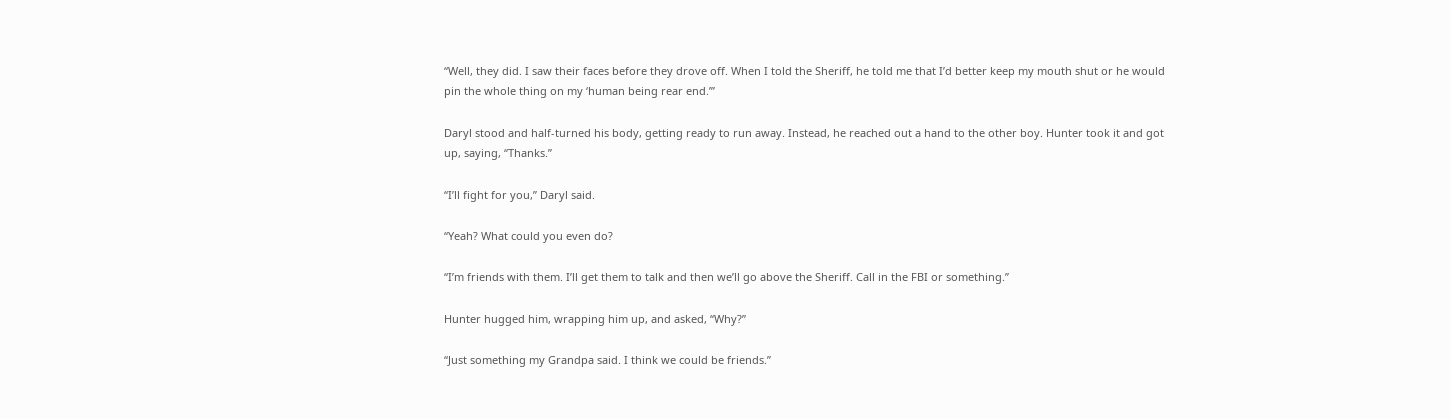“Well, they did. I saw their faces before they drove off. When I told the Sheriff, he told me that I’d better keep my mouth shut or he would pin the whole thing on my ‘human being rear end.’”

Daryl stood and half-turned his body, getting ready to run away. Instead, he reached out a hand to the other boy. Hunter took it and got up, saying, “Thanks.”

“I’ll fight for you,” Daryl said.

“Yeah? What could you even do?

“I’m friends with them. I’ll get them to talk and then we’ll go above the Sheriff. Call in the FBI or something.”

Hunter hugged him, wrapping him up, and asked, “Why?”

“Just something my Grandpa said. I think we could be friends.”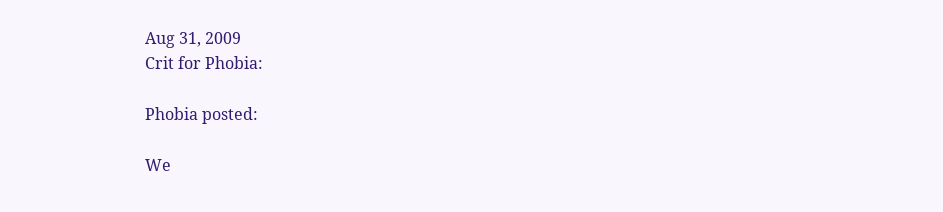Aug 31, 2009
Crit for Phobia:

Phobia posted:

We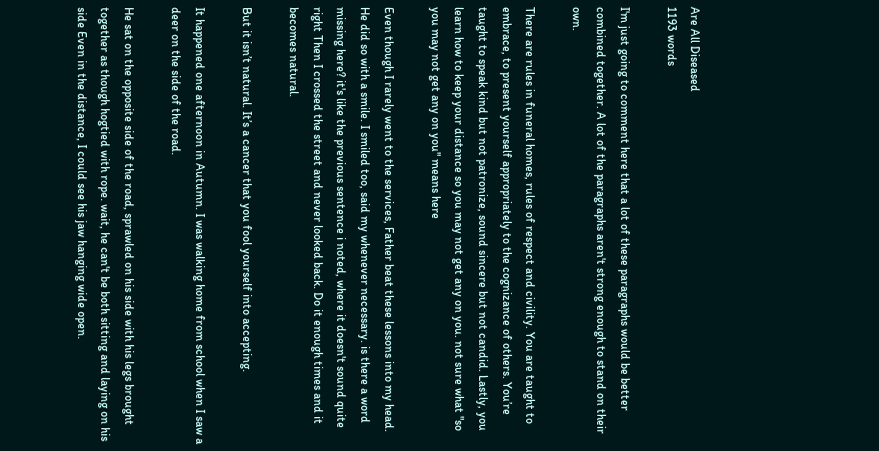Are All Diseased
1193 words

I'm just going to comment here that a lot of these paragraphs would be better combined together. A lot of the paragraphs aren't strong enough to stand on their own.

There are rules in funeral homes, rules of respect and civility. You are taught to embrace, to present yourself appropriately to the cognizance of others. You’re taught to speak kind but not patronize, sound sincere but not candid. Lastly, you learn how to keep your distance so you may not get any on you. not sure what "so you may not get any on you" means here

Even though I rarely went to the services, Father beat these lessons into my head. He did so with a smile. I smiled too, said my whenever necessary. is there a word missing here? it's like the previous sentence i noted, where it doesn't sound quite right Then I crossed the street and never looked back. Do it enough times and it becomes natural.

But it isn’t natural. It’s a cancer that you fool yourself into accepting.

It happened one afternoon in Autumn. I was walking home from school when I saw a deer on the side of the road.

He sat on the opposite side of the road, sprawled on his side with his legs brought together as though hogtied with rope. wait, he can't be both sitting and laying on his side Even in the distance, I could see his jaw hanging wide open.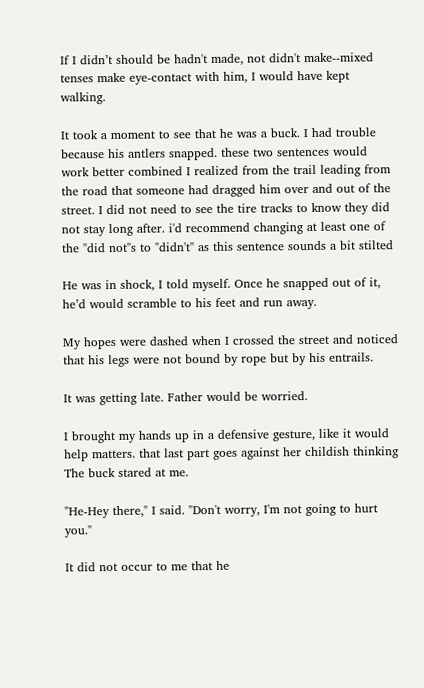If I didn’t should be hadn't made, not didn't make--mixed tenses make eye-contact with him, I would have kept walking.

It took a moment to see that he was a buck. I had trouble because his antlers snapped. these two sentences would work better combined I realized from the trail leading from the road that someone had dragged him over and out of the street. I did not need to see the tire tracks to know they did not stay long after. i'd recommend changing at least one of the "did not"s to "didn't" as this sentence sounds a bit stilted

He was in shock, I told myself. Once he snapped out of it, he’d would scramble to his feet and run away.

My hopes were dashed when I crossed the street and noticed that his legs were not bound by rope but by his entrails.

It was getting late. Father would be worried.

I brought my hands up in a defensive gesture, like it would help matters. that last part goes against her childish thinking The buck stared at me.

"He-Hey there," I said. "Don't worry, I'm not going to hurt you."

It did not occur to me that he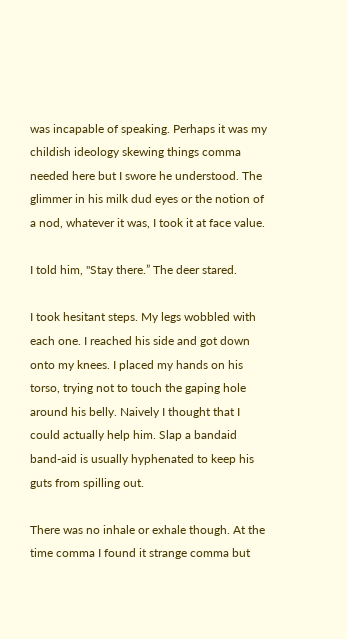was incapable of speaking. Perhaps it was my childish ideology skewing things comma needed here but I swore he understood. The glimmer in his milk dud eyes or the notion of a nod, whatever it was, I took it at face value.

I told him, "Stay there.” The deer stared.

I took hesitant steps. My legs wobbled with each one. I reached his side and got down onto my knees. I placed my hands on his torso, trying not to touch the gaping hole around his belly. Naively I thought that I could actually help him. Slap a bandaid band-aid is usually hyphenated to keep his guts from spilling out.

There was no inhale or exhale though. At the time comma I found it strange comma but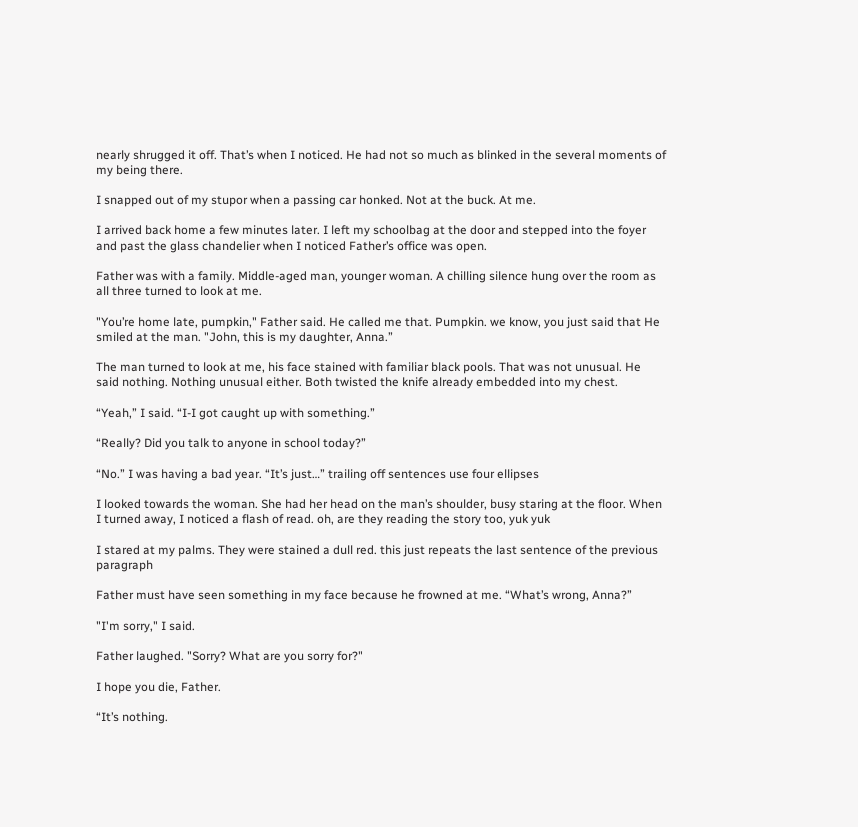nearly shrugged it off. That’s when I noticed. He had not so much as blinked in the several moments of my being there.

I snapped out of my stupor when a passing car honked. Not at the buck. At me.

I arrived back home a few minutes later. I left my schoolbag at the door and stepped into the foyer and past the glass chandelier when I noticed Father’s office was open.

Father was with a family. Middle-aged man, younger woman. A chilling silence hung over the room as all three turned to look at me.

"You’re home late, pumpkin," Father said. He called me that. Pumpkin. we know, you just said that He smiled at the man. "John, this is my daughter, Anna.”

The man turned to look at me, his face stained with familiar black pools. That was not unusual. He said nothing. Nothing unusual either. Both twisted the knife already embedded into my chest.

“Yeah,” I said. “I-I got caught up with something.”

“Really? Did you talk to anyone in school today?”

“No.” I was having a bad year. “It’s just…” trailing off sentences use four ellipses

I looked towards the woman. She had her head on the man’s shoulder, busy staring at the floor. When I turned away, I noticed a flash of read. oh, are they reading the story too, yuk yuk

I stared at my palms. They were stained a dull red. this just repeats the last sentence of the previous paragraph

Father must have seen something in my face because he frowned at me. “What’s wrong, Anna?”

"I'm sorry," I said.

Father laughed. "Sorry? What are you sorry for?"

I hope you die, Father.

“It’s nothing.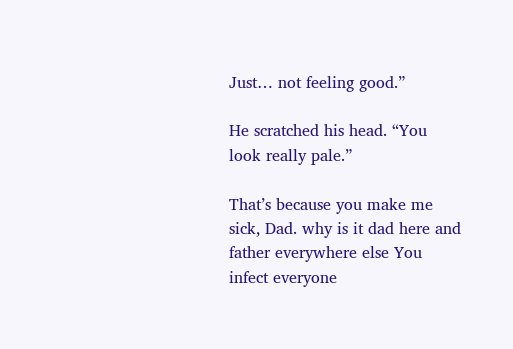Just… not feeling good.”

He scratched his head. “You look really pale.”

That’s because you make me sick, Dad. why is it dad here and father everywhere else You infect everyone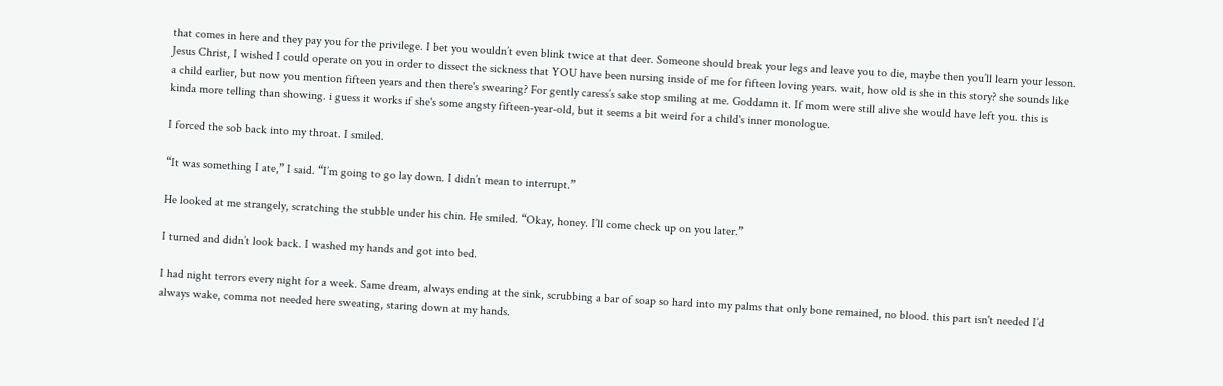that comes in here and they pay you for the privilege. I bet you wouldn’t even blink twice at that deer. Someone should break your legs and leave you to die, maybe then you’ll learn your lesson. Jesus Christ, I wished I could operate on you in order to dissect the sickness that YOU have been nursing inside of me for fifteen loving years. wait, how old is she in this story? she sounds like a child earlier, but now you mention fifteen years and then there's swearing? For gently caress’s sake stop smiling at me. Goddamn it. If mom were still alive she would have left you. this is kinda more telling than showing. i guess it works if she's some angsty fifteen-year-old, but it seems a bit weird for a child's inner monologue.

I forced the sob back into my throat. I smiled.

“It was something I ate,” I said. “I’m going to go lay down. I didn’t mean to interrupt.”

He looked at me strangely, scratching the stubble under his chin. He smiled. “Okay, honey. I’ll come check up on you later.”

I turned and didn’t look back. I washed my hands and got into bed.

I had night terrors every night for a week. Same dream, always ending at the sink, scrubbing a bar of soap so hard into my palms that only bone remained, no blood. this part isn't needed I’d always wake, comma not needed here sweating, staring down at my hands.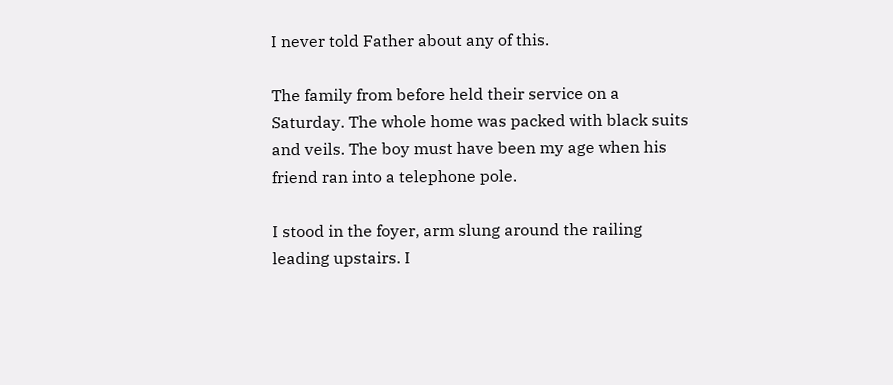I never told Father about any of this.

The family from before held their service on a Saturday. The whole home was packed with black suits and veils. The boy must have been my age when his friend ran into a telephone pole.

I stood in the foyer, arm slung around the railing leading upstairs. I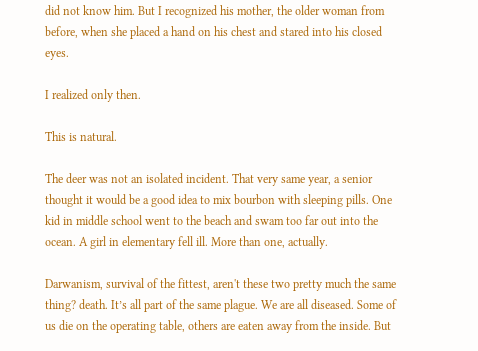did not know him. But I recognized his mother, the older woman from before, when she placed a hand on his chest and stared into his closed eyes.

I realized only then.

This is natural.

The deer was not an isolated incident. That very same year, a senior thought it would be a good idea to mix bourbon with sleeping pills. One kid in middle school went to the beach and swam too far out into the ocean. A girl in elementary fell ill. More than one, actually.

Darwanism, survival of the fittest, aren't these two pretty much the same thing? death. It’s all part of the same plague. We are all diseased. Some of us die on the operating table, others are eaten away from the inside. But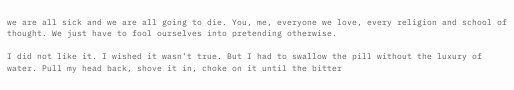we are all sick and we are all going to die. You, me, everyone we love, every religion and school of thought. We just have to fool ourselves into pretending otherwise.

I did not like it. I wished it wasn't true. But I had to swallow the pill without the luxury of water. Pull my head back, shove it in, choke on it until the bitter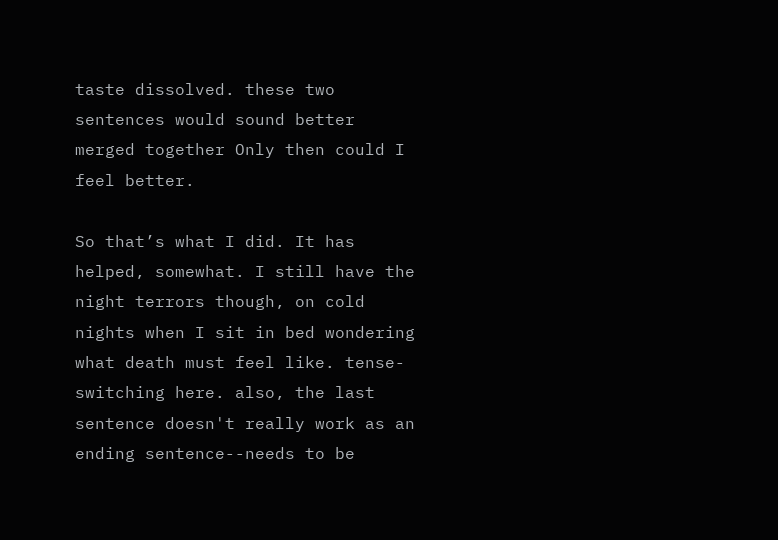taste dissolved. these two sentences would sound better merged together Only then could I feel better.

So that’s what I did. It has helped, somewhat. I still have the night terrors though, on cold nights when I sit in bed wondering what death must feel like. tense-switching here. also, the last sentence doesn't really work as an ending sentence--needs to be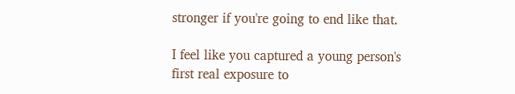stronger if you're going to end like that.

I feel like you captured a young person's first real exposure to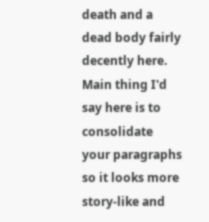death and a dead body fairly decently here. Main thing I'd say here is to consolidate your paragraphs so it looks more story-like and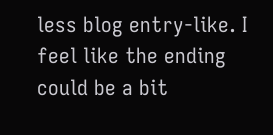less blog entry-like. I feel like the ending could be a bit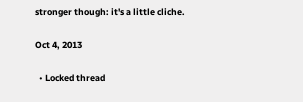stronger though: it's a little cliche.


Oct 4, 2013


  • Locked thread